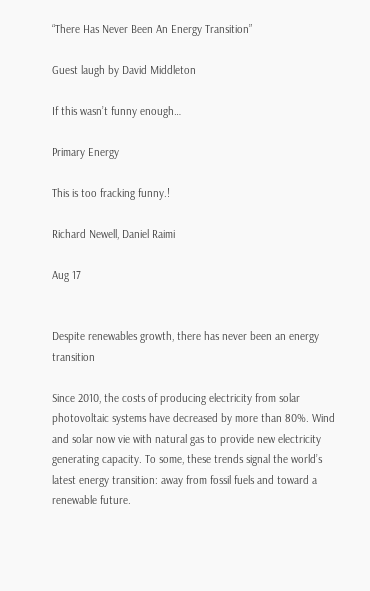“There Has Never Been An Energy Transition”

Guest laugh by David Middleton

If this wasn’t funny enough…

Primary Energy

This is too fracking funny.!

Richard Newell, Daniel Raimi

Aug 17


Despite renewables growth, there has never been an energy transition

Since 2010, the costs of producing electricity from solar photovoltaic systems have decreased by more than 80%. Wind and solar now vie with natural gas to provide new electricity generating capacity. To some, these trends signal the world’s latest energy transition: away from fossil fuels and toward a renewable future.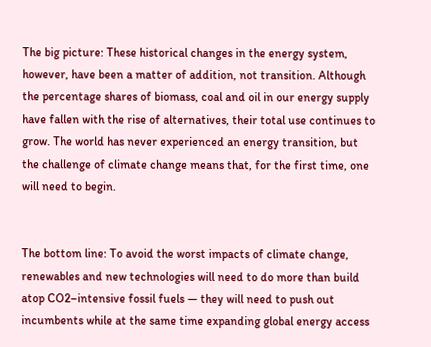The big picture: These historical changes in the energy system, however, have been a matter of addition, not transition. Although the percentage shares of biomass, coal and oil in our energy supply have fallen with the rise of alternatives, their total use continues to grow. The world has never experienced an energy transition, but the challenge of climate change means that, for the first time, one will need to begin.


The bottom line: To avoid the worst impacts of climate change, renewables and new technologies will need to do more than build atop CO2–intensive fossil fuels — they will need to push out incumbents while at the same time expanding global energy access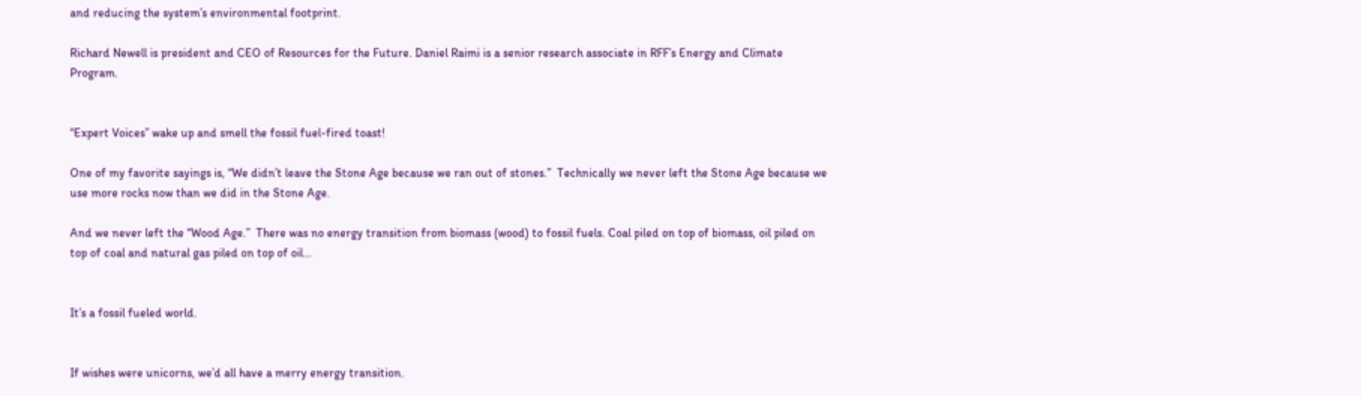and reducing the system’s environmental footprint.

Richard Newell is president and CEO of Resources for the Future. Daniel Raimi is a senior research associate in RFF’s Energy and Climate Program.


“Expert Voices” wake up and smell the fossil fuel-fired toast!

One of my favorite sayings is, “We didn’t leave the Stone Age because we ran out of stones.”  Technically we never left the Stone Age because we use more rocks now than we did in the Stone Age.

And we never left the “Wood Age.”  There was no energy transition from biomass (wood) to fossil fuels. Coal piled on top of biomass, oil piled on top of coal and natural gas piled on top of oil…


It’s a fossil fueled world.


If wishes were unicorns, we’d all have a merry energy transition.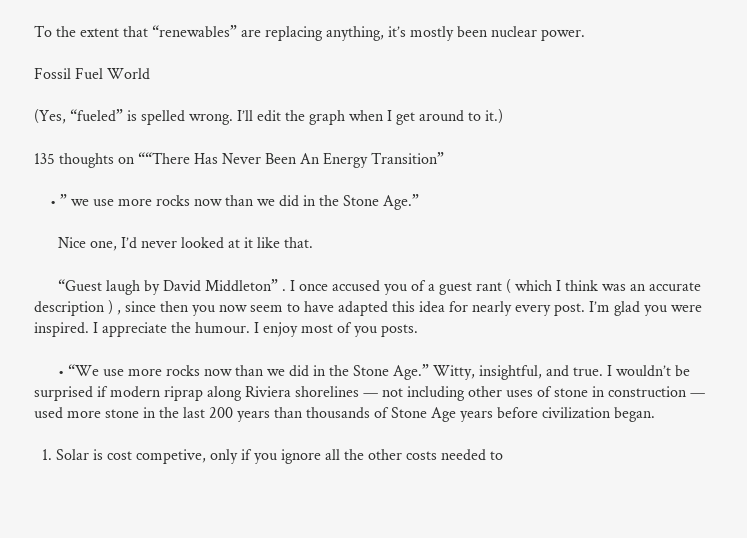To the extent that “renewables” are replacing anything, it’s mostly been nuclear power.

Fossil Fuel World

(Yes, “fueled” is spelled wrong. I’ll edit the graph when I get around to it.)

135 thoughts on ““There Has Never Been An Energy Transition”

    • ” we use more rocks now than we did in the Stone Age.”

      Nice one, I’d never looked at it like that.

      “Guest laugh by David Middleton” . I once accused you of a guest rant ( which I think was an accurate description ) , since then you now seem to have adapted this idea for nearly every post. I’m glad you were inspired. I appreciate the humour. I enjoy most of you posts.

      • “We use more rocks now than we did in the Stone Age.” Witty, insightful, and true. I wouldn’t be surprised if modern riprap along Riviera shorelines — not including other uses of stone in construction — used more stone in the last 200 years than thousands of Stone Age years before civilization began.

  1. Solar is cost competive, only if you ignore all the other costs needed to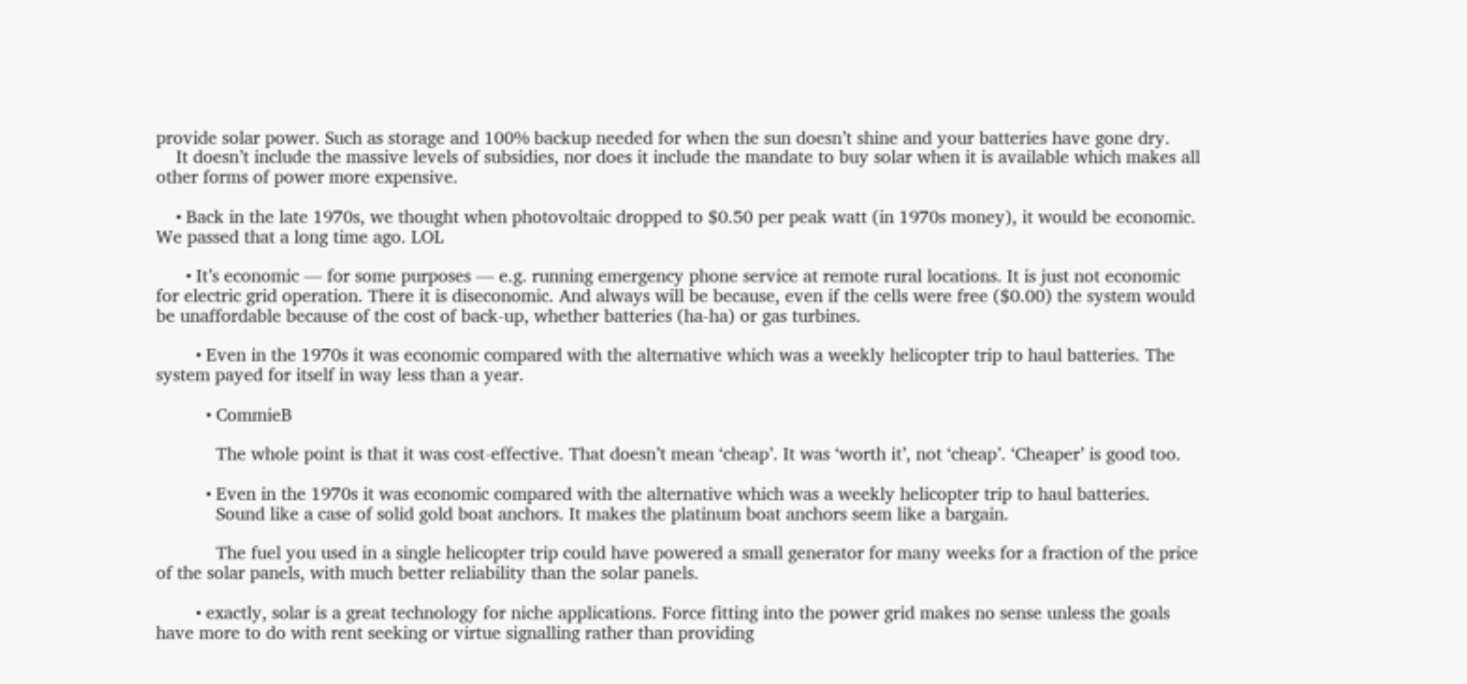provide solar power. Such as storage and 100% backup needed for when the sun doesn’t shine and your batteries have gone dry.
    It doesn’t include the massive levels of subsidies, nor does it include the mandate to buy solar when it is available which makes all other forms of power more expensive.

    • Back in the late 1970s, we thought when photovoltaic dropped to $0.50 per peak watt (in 1970s money), it would be economic. We passed that a long time ago. LOL

      • It’s economic — for some purposes — e.g. running emergency phone service at remote rural locations. It is just not economic for electric grid operation. There it is diseconomic. And always will be because, even if the cells were free ($0.00) the system would be unaffordable because of the cost of back-up, whether batteries (ha-ha) or gas turbines.

        • Even in the 1970s it was economic compared with the alternative which was a weekly helicopter trip to haul batteries. The system payed for itself in way less than a year.

          • CommieB

            The whole point is that it was cost-effective. That doesn’t mean ‘cheap’. It was ‘worth it’, not ‘cheap’. ‘Cheaper’ is good too.

          • Even in the 1970s it was economic compared with the alternative which was a weekly helicopter trip to haul batteries.
            Sound like a case of solid gold boat anchors. It makes the platinum boat anchors seem like a bargain.

            The fuel you used in a single helicopter trip could have powered a small generator for many weeks for a fraction of the price of the solar panels, with much better reliability than the solar panels.

        • exactly, solar is a great technology for niche applications. Force fitting into the power grid makes no sense unless the goals have more to do with rent seeking or virtue signalling rather than providing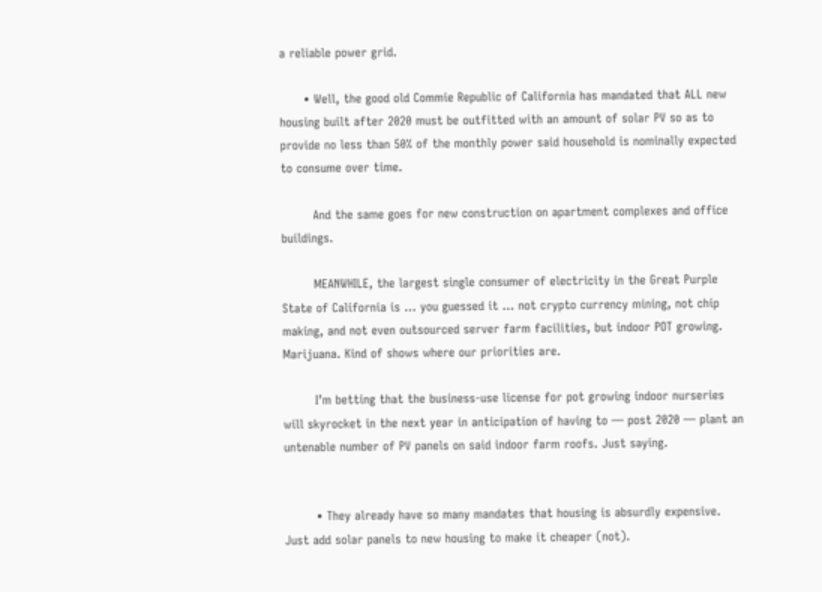a reliable power grid.

      • Well, the good old Commie Republic of California has mandated that ALL new housing built after 2020 must be outfitted with an amount of solar PV so as to provide no less than 50% of the monthly power said household is nominally expected to consume over time.

        And the same goes for new construction on apartment complexes and office buildings.

        MEANWHILE, the largest single consumer of electricity in the Great Purple State of California is … you guessed it … not crypto currency mining, not chip making, and not even outsourced server farm facilities, but indoor POT growing. Marijuana. Kind of shows where our priorities are.

        I’m betting that the business-use license for pot growing indoor nurseries will skyrocket in the next year in anticipation of having to — post 2020 — plant an untenable number of PV panels on said indoor farm roofs. Just saying.


        • They already have so many mandates that housing is absurdly expensive. Just add solar panels to new housing to make it cheaper (not).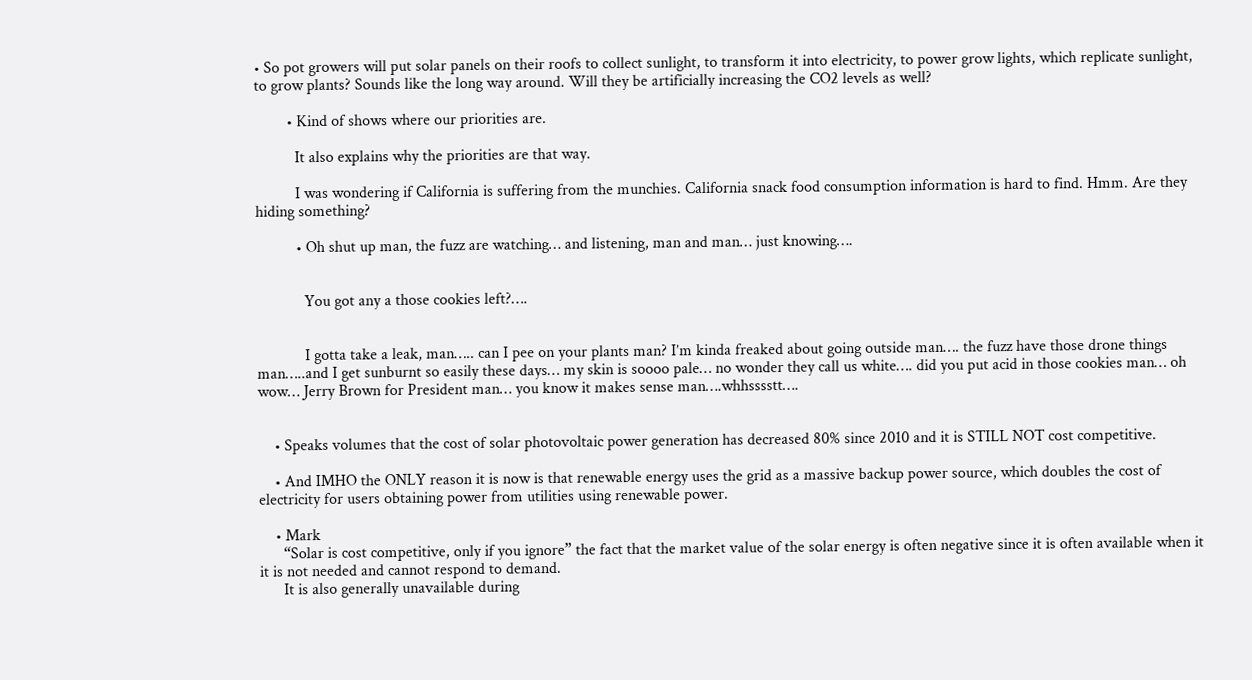• So pot growers will put solar panels on their roofs to collect sunlight, to transform it into electricity, to power grow lights, which replicate sunlight, to grow plants? Sounds like the long way around. Will they be artificially increasing the CO2 levels as well?

        • Kind of shows where our priorities are.

          It also explains why the priorities are that way.

          I was wondering if California is suffering from the munchies. California snack food consumption information is hard to find. Hmm. Are they hiding something?

          • Oh shut up man, the fuzz are watching… and listening, man and man… just knowing….


            You got any a those cookies left?….


            I gotta take a leak, man….. can I pee on your plants man? I’m kinda freaked about going outside man…. the fuzz have those drone things man…..and I get sunburnt so easily these days… my skin is soooo pale… no wonder they call us white…. did you put acid in those cookies man… oh wow… Jerry Brown for President man… you know it makes sense man….whhsssstt….


    • Speaks volumes that the cost of solar photovoltaic power generation has decreased 80% since 2010 and it is STILL NOT cost competitive.

    • And IMHO the ONLY reason it is now is that renewable energy uses the grid as a massive backup power source, which doubles the cost of electricity for users obtaining power from utilities using renewable power.

    • Mark
      “Solar is cost competitive, only if you ignore” the fact that the market value of the solar energy is often negative since it is often available when it it is not needed and cannot respond to demand.
      It is also generally unavailable during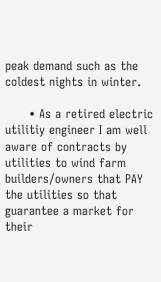peak demand such as the coldest nights in winter.

      • As a retired electric utilitiy engineer I am well aware of contracts by utilities to wind farm builders/owners that PAY the utilities so that guarantee a market for their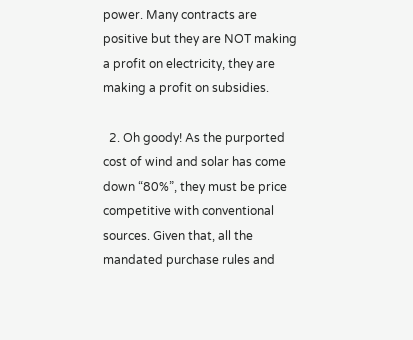power. Many contracts are positive but they are NOT making a profit on electricity, they are making a profit on subsidies.

  2. Oh goody! As the purported cost of wind and solar has come down “80%”, they must be price competitive with conventional sources. Given that, all the mandated purchase rules and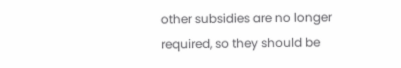other subsidies are no longer required, so they should be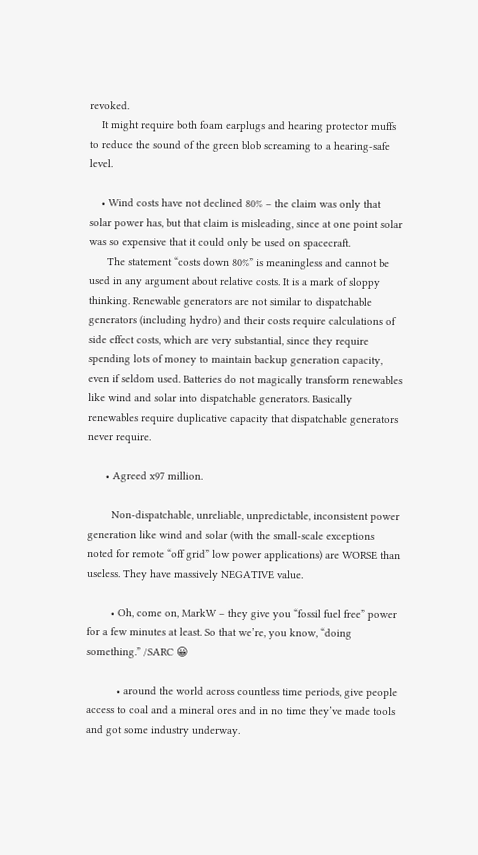revoked.
    It might require both foam earplugs and hearing protector muffs to reduce the sound of the green blob screaming to a hearing-safe level.

    • Wind costs have not declined 80% – the claim was only that solar power has, but that claim is misleading, since at one point solar was so expensive that it could only be used on spacecraft.
      The statement “costs down 80%” is meaningless and cannot be used in any argument about relative costs. It is a mark of sloppy thinking. Renewable generators are not similar to dispatchable generators (including hydro) and their costs require calculations of side effect costs, which are very substantial, since they require spending lots of money to maintain backup generation capacity, even if seldom used. Batteries do not magically transform renewables like wind and solar into dispatchable generators. Basically renewables require duplicative capacity that dispatchable generators never require.

      • Agreed x97 million.

        Non-dispatchable, unreliable, unpredictable, inconsistent power generation like wind and solar (with the small-scale exceptions noted for remote “off grid” low power applications) are WORSE than useless. They have massively NEGATIVE value.

        • Oh, come on, MarkW – they give you “fossil fuel free” power for a few minutes at least. So that we’re, you know, “doing something.” /SARC 😀

          • around the world across countless time periods, give people access to coal and a mineral ores and in no time they’ve made tools and got some industry underway.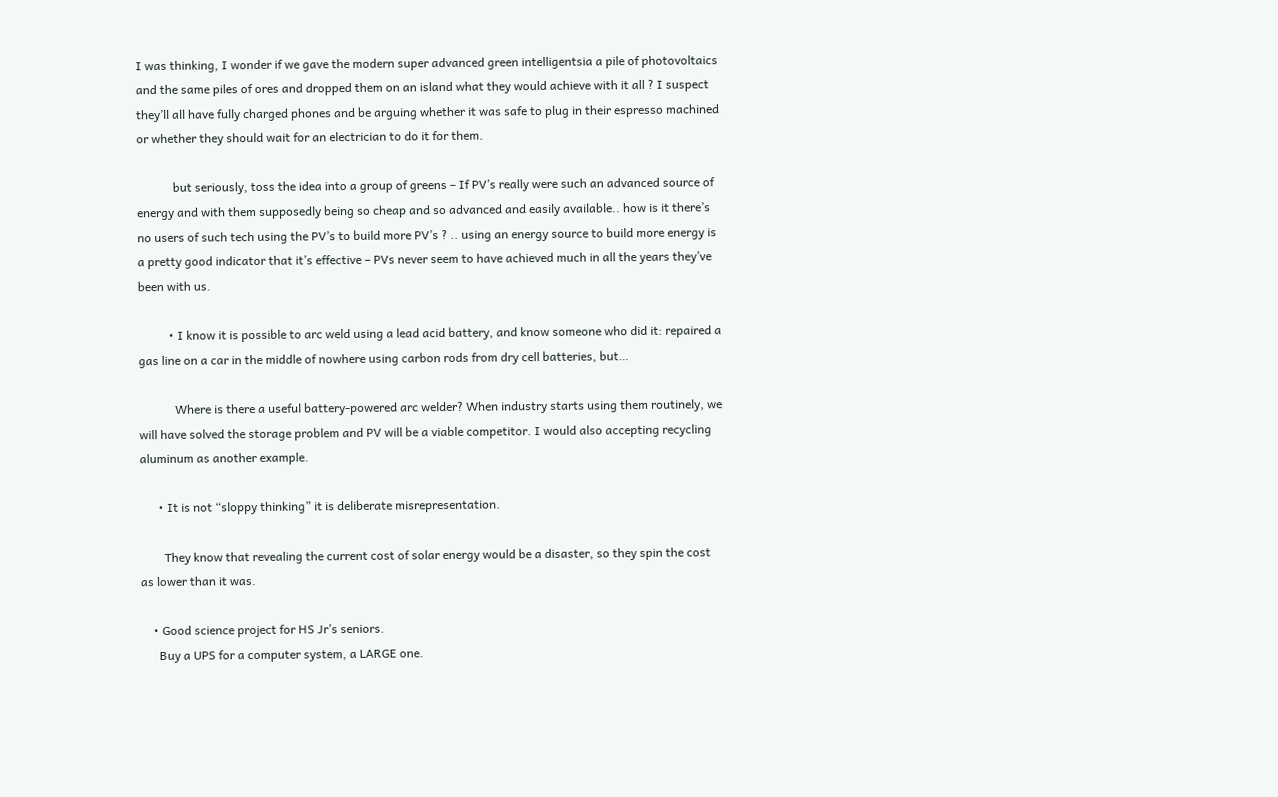I was thinking, I wonder if we gave the modern super advanced green intelligentsia a pile of photovoltaics and the same piles of ores and dropped them on an island what they would achieve with it all ? I suspect they’ll all have fully charged phones and be arguing whether it was safe to plug in their espresso machined or whether they should wait for an electrician to do it for them.

            but seriously, toss the idea into a group of greens – If PV’s really were such an advanced source of energy and with them supposedly being so cheap and so advanced and easily available.. how is it there’s no users of such tech using the PV’s to build more PV’s ? .. using an energy source to build more energy is a pretty good indicator that it’s effective – PVs never seem to have achieved much in all the years they’ve been with us.

          • I know it is possible to arc weld using a lead acid battery, and know someone who did it: repaired a gas line on a car in the middle of nowhere using carbon rods from dry cell batteries, but…

            Where is there a useful battery-powered arc welder? When industry starts using them routinely, we will have solved the storage problem and PV will be a viable competitor. I would also accepting recycling aluminum as another example.

      • It is not “sloppy thinking” it is deliberate misrepresentation.

        They know that revealing the current cost of solar energy would be a disaster, so they spin the cost as lower than it was.

    • Good science project for HS Jr’s seniors.
      Buy a UPS for a computer system, a LARGE one.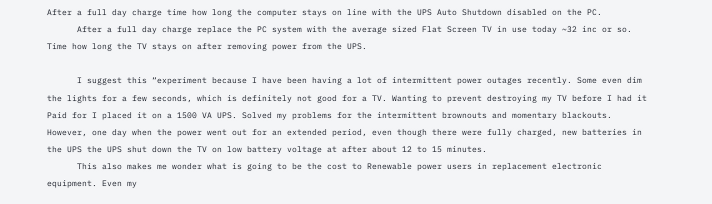After a full day charge time how long the computer stays on line with the UPS Auto Shutdown disabled on the PC.
      After a full day charge replace the PC system with the average sized Flat Screen TV in use today ~32 inc or so. Time how long the TV stays on after removing power from the UPS.

      I suggest this “experiment because I have been having a lot of intermittent power outages recently. Some even dim the lights for a few seconds, which is definitely not good for a TV. Wanting to prevent destroying my TV before I had it Paid for I placed it on a 1500 VA UPS. Solved my problems for the intermittent brownouts and momentary blackouts. However, one day when the power went out for an extended period, even though there were fully charged, new batteries in the UPS the UPS shut down the TV on low battery voltage at after about 12 to 15 minutes.
      This also makes me wonder what is going to be the cost to Renewable power users in replacement electronic equipment. Even my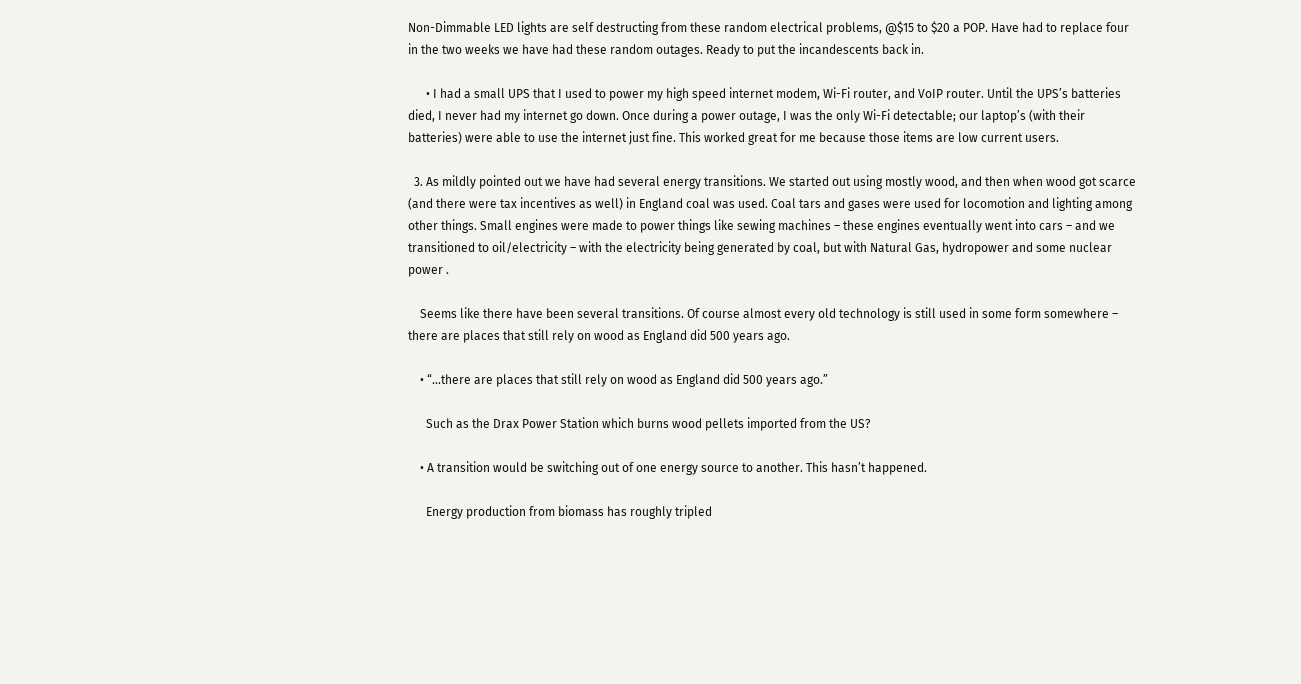Non-Dimmable LED lights are self destructing from these random electrical problems, @$15 to $20 a POP. Have had to replace four in the two weeks we have had these random outages. Ready to put the incandescents back in.

      • I had a small UPS that I used to power my high speed internet modem, Wi-Fi router, and VoIP router. Until the UPS’s batteries died, I never had my internet go down. Once during a power outage, I was the only Wi-Fi detectable; our laptop’s (with their batteries) were able to use the internet just fine. This worked great for me because those items are low current users.

  3. As mildly pointed out we have had several energy transitions. We started out using mostly wood, and then when wood got scarce (and there were tax incentives as well) in England coal was used. Coal tars and gases were used for locomotion and lighting among other things. Small engines were made to power things like sewing machines – these engines eventually went into cars – and we transitioned to oil/electricity – with the electricity being generated by coal, but with Natural Gas, hydropower and some nuclear power .

    Seems like there have been several transitions. Of course almost every old technology is still used in some form somewhere – there are places that still rely on wood as England did 500 years ago.

    • “…there are places that still rely on wood as England did 500 years ago.”

      Such as the Drax Power Station which burns wood pellets imported from the US?

    • A transition would be switching out of one energy source to another. This hasn’t happened.

      Energy production from biomass has roughly tripled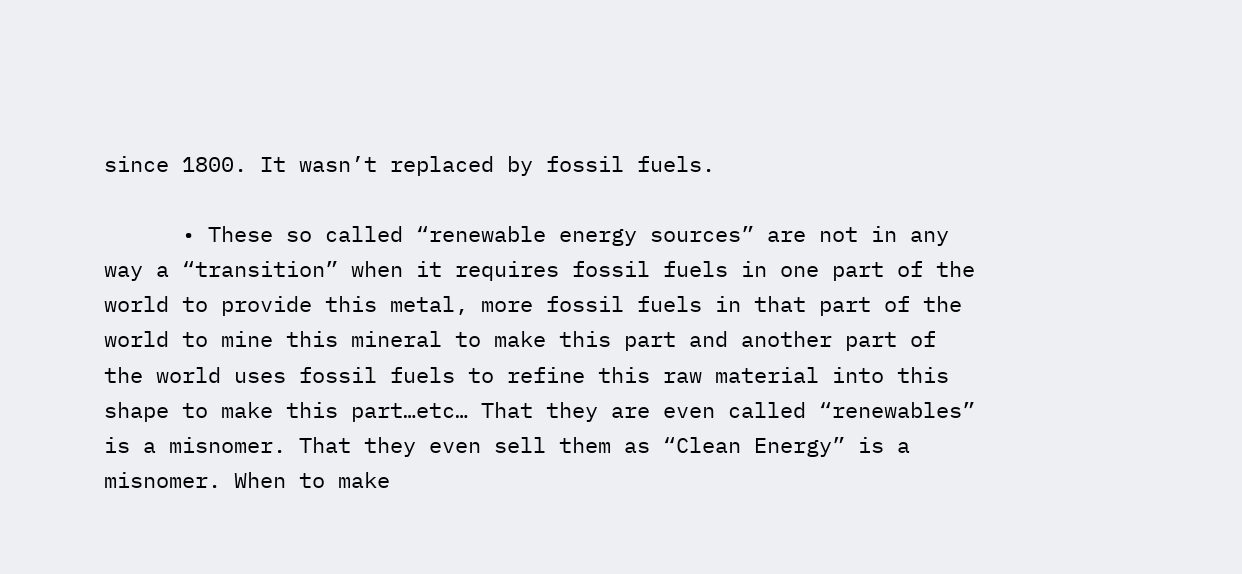since 1800. It wasn’t replaced by fossil fuels.

      • These so called “renewable energy sources” are not in any way a “transition” when it requires fossil fuels in one part of the world to provide this metal, more fossil fuels in that part of the world to mine this mineral to make this part and another part of the world uses fossil fuels to refine this raw material into this shape to make this part…etc… That they are even called “renewables” is a misnomer. That they even sell them as “Clean Energy” is a misnomer. When to make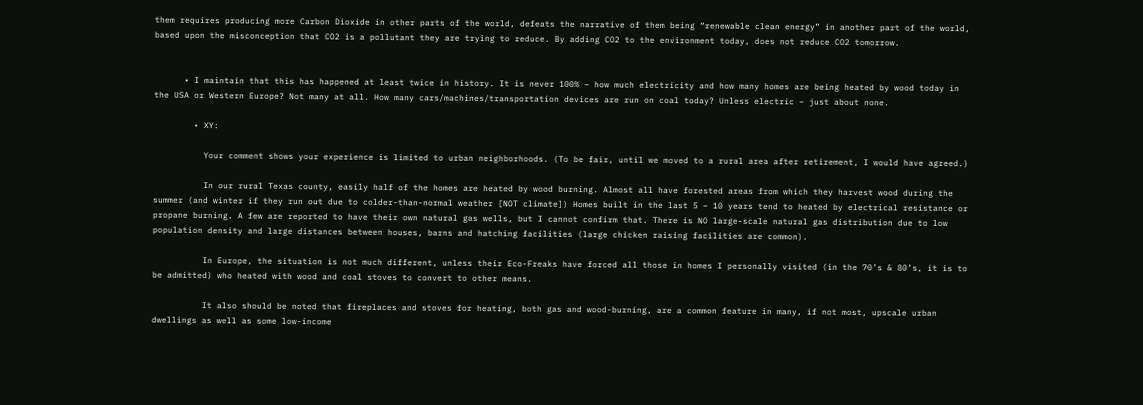them requires producing more Carbon Dioxide in other parts of the world, defeats the narrative of them being “renewable clean energy” in another part of the world, based upon the misconception that CO2 is a pollutant they are trying to reduce. By adding CO2 to the environment today, does not reduce CO2 tomorrow.


      • I maintain that this has happened at least twice in history. It is never 100% – how much electricity and how many homes are being heated by wood today in the USA or Western Europe? Not many at all. How many cars/machines/transportation devices are run on coal today? Unless electric – just about none.

        • XY:

          Your comment shows your experience is limited to urban neighborhoods. (To be fair, until we moved to a rural area after retirement, I would have agreed.)

          In our rural Texas county, easily half of the homes are heated by wood burning. Almost all have forested areas from which they harvest wood during the summer (and winter if they run out due to colder-than-normal weather [NOT climate]) Homes built in the last 5 – 10 years tend to heated by electrical resistance or propane burning. A few are reported to have their own natural gas wells, but I cannot confirm that. There is NO large-scale natural gas distribution due to low population density and large distances between houses, barns and hatching facilities (large chicken raising facilities are common).

          In Europe, the situation is not much different, unless their Eco-Freaks have forced all those in homes I personally visited (in the 70’s & 80’s, it is to be admitted) who heated with wood and coal stoves to convert to other means.

          It also should be noted that fireplaces and stoves for heating, both gas and wood-burning, are a common feature in many, if not most, upscale urban dwellings as well as some low-income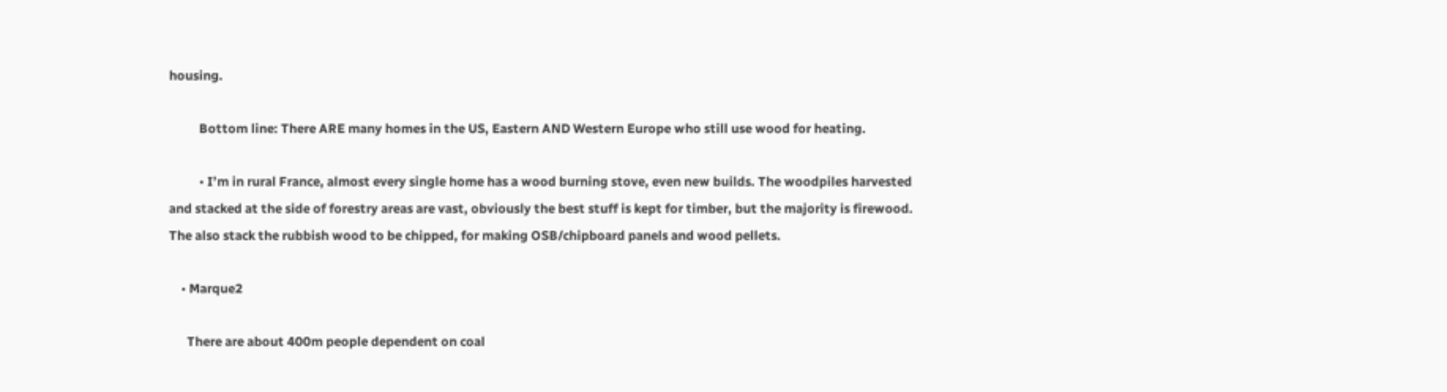housing.

          Bottom line: There ARE many homes in the US, Eastern AND Western Europe who still use wood for heating.

          • I’m in rural France, almost every single home has a wood burning stove, even new builds. The woodpiles harvested and stacked at the side of forestry areas are vast, obviously the best stuff is kept for timber, but the majority is firewood. The also stack the rubbish wood to be chipped, for making OSB/chipboard panels and wood pellets.

    • Marque2

      There are about 400m people dependent on coal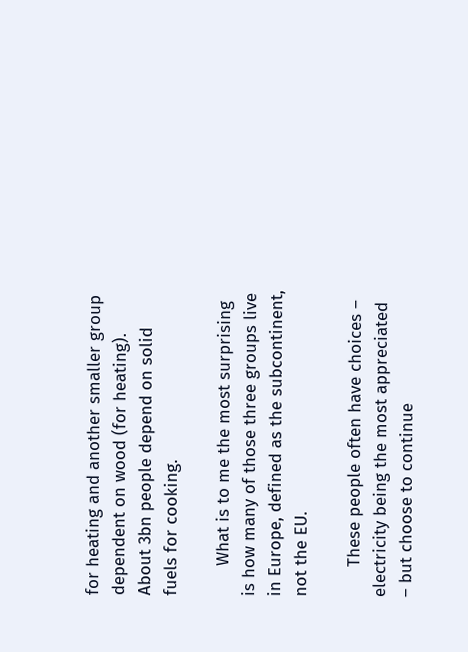for heating and another smaller group dependent on wood (for heating). About 3bn people depend on solid fuels for cooking.

      What is to me the most surprising is how many of those three groups live in Europe, defined as the subcontinent, not the EU.

      These people often have choices – electricity being the most appreciated – but choose to continue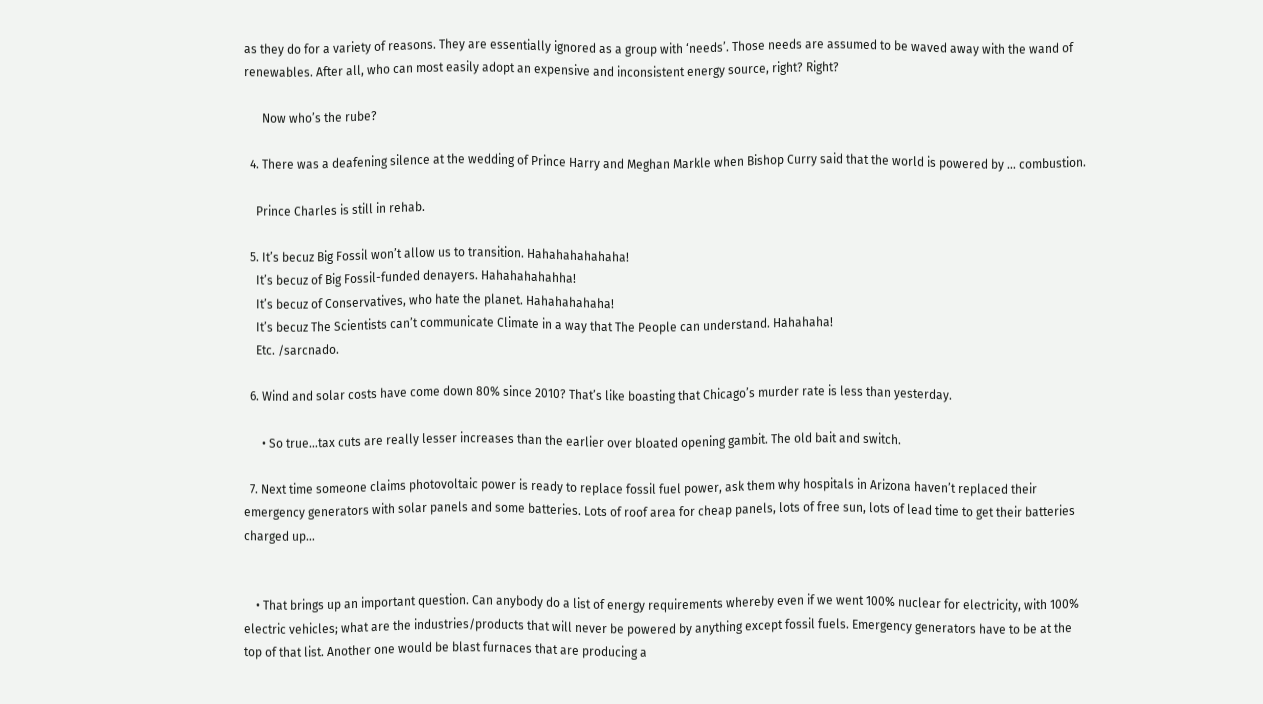as they do for a variety of reasons. They are essentially ignored as a group with ‘needs’. Those needs are assumed to be waved away with the wand of renewables. After all, who can most easily adopt an expensive and inconsistent energy source, right? Right?

      Now who’s the rube?

  4. There was a deafening silence at the wedding of Prince Harry and Meghan Markle when Bishop Curry said that the world is powered by … combustion.

    Prince Charles is still in rehab.

  5. It’s becuz Big Fossil won’t allow us to transition. Hahahahahahaha!
    It’s becuz of Big Fossil-funded denayers. Hahahahahahha!
    It’s becuz of Conservatives, who hate the planet. Hahahahahaha!
    It’s becuz The Scientists can’t communicate Climate in a way that The People can understand. Hahahaha!
    Etc. /sarcnado.

  6. Wind and solar costs have come down 80% since 2010? That’s like boasting that Chicago’s murder rate is less than yesterday.

      • So true…tax cuts are really lesser increases than the earlier over bloated opening gambit. The old bait and switch.

  7. Next time someone claims photovoltaic power is ready to replace fossil fuel power, ask them why hospitals in Arizona haven’t replaced their emergency generators with solar panels and some batteries. Lots of roof area for cheap panels, lots of free sun, lots of lead time to get their batteries charged up…


    • That brings up an important question. Can anybody do a list of energy requirements whereby even if we went 100% nuclear for electricity, with 100% electric vehicles; what are the industries/products that will never be powered by anything except fossil fuels. Emergency generators have to be at the top of that list. Another one would be blast furnaces that are producing a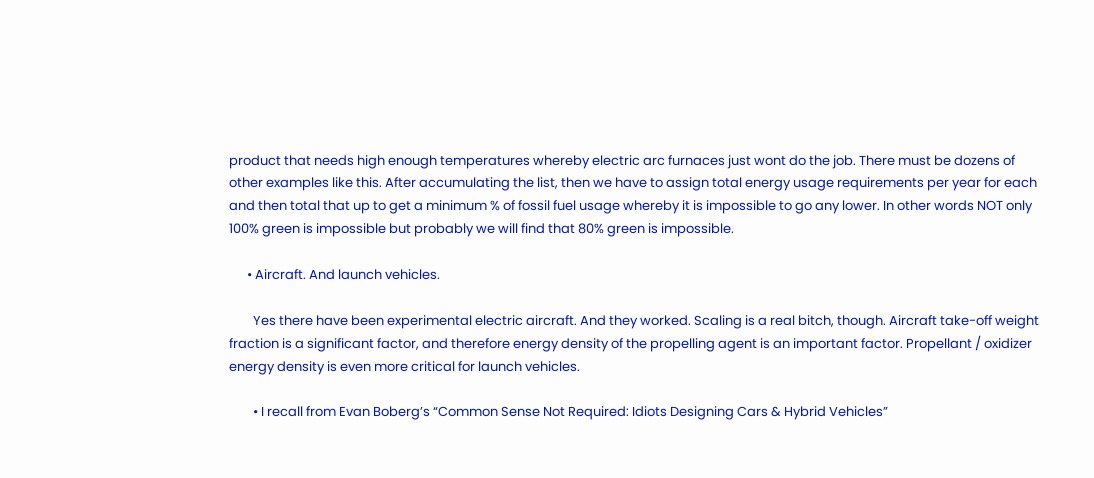product that needs high enough temperatures whereby electric arc furnaces just wont do the job. There must be dozens of other examples like this. After accumulating the list, then we have to assign total energy usage requirements per year for each and then total that up to get a minimum % of fossil fuel usage whereby it is impossible to go any lower. In other words NOT only 100% green is impossible but probably we will find that 80% green is impossible.

      • Aircraft. And launch vehicles.

        Yes there have been experimental electric aircraft. And they worked. Scaling is a real bitch, though. Aircraft take-off weight fraction is a significant factor, and therefore energy density of the propelling agent is an important factor. Propellant / oxidizer energy density is even more critical for launch vehicles.

        • I recall from Evan Boberg’s “Common Sense Not Required: Idiots Designing Cars & Hybrid Vehicles”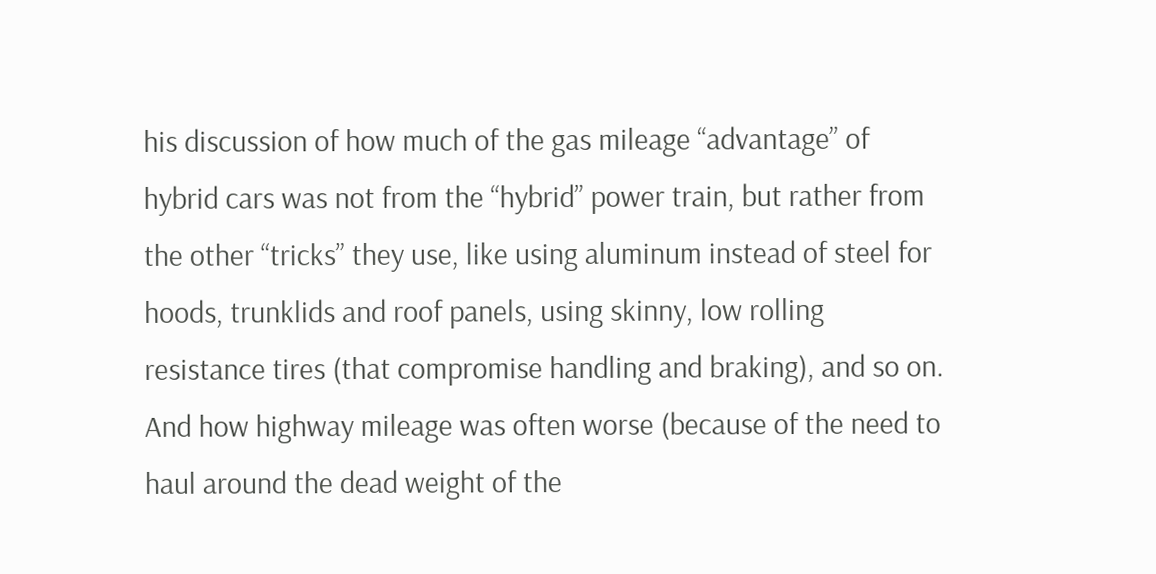his discussion of how much of the gas mileage “advantage” of hybrid cars was not from the “hybrid” power train, but rather from the other “tricks” they use, like using aluminum instead of steel for hoods, trunklids and roof panels, using skinny, low rolling resistance tires (that compromise handling and braking), and so on. And how highway mileage was often worse (because of the need to haul around the dead weight of the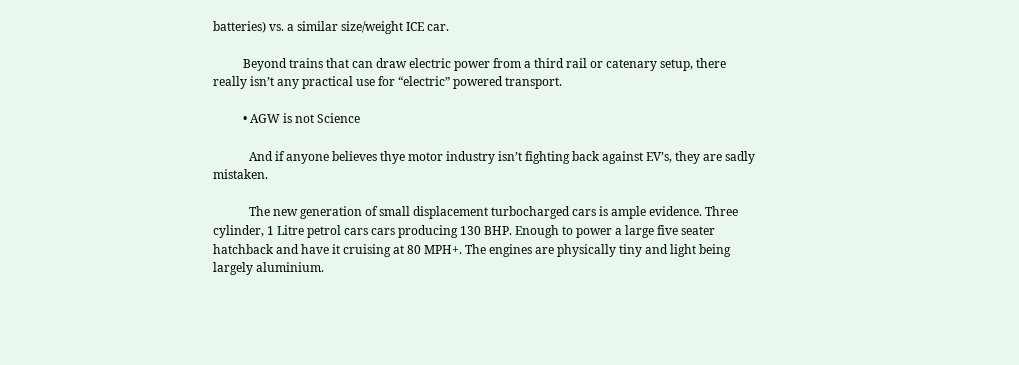batteries) vs. a similar size/weight ICE car.

          Beyond trains that can draw electric power from a third rail or catenary setup, there really isn’t any practical use for “electric” powered transport.

          • AGW is not Science

            And if anyone believes thye motor industry isn’t fighting back against EV’s, they are sadly mistaken.

            The new generation of small displacement turbocharged cars is ample evidence. Three cylinder, 1 Litre petrol cars cars producing 130 BHP. Enough to power a large five seater hatchback and have it cruising at 80 MPH+. The engines are physically tiny and light being largely aluminium.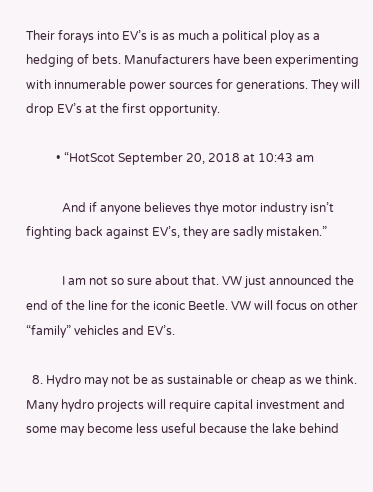Their forays into EV’s is as much a political ploy as a hedging of bets. Manufacturers have been experimenting with innumerable power sources for generations. They will drop EV’s at the first opportunity.

          • “HotScot September 20, 2018 at 10:43 am

            And if anyone believes thye motor industry isn’t fighting back against EV’s, they are sadly mistaken.”

            I am not so sure about that. VW just announced the end of the line for the iconic Beetle. VW will focus on other “family” vehicles and EV’s.

  8. Hydro may not be as sustainable or cheap as we think. Many hydro projects will require capital investment and some may become less useful because the lake behind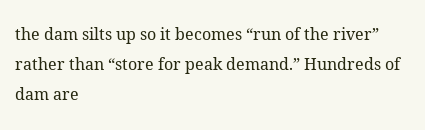the dam silts up so it becomes “run of the river” rather than “store for peak demand.” Hundreds of dam are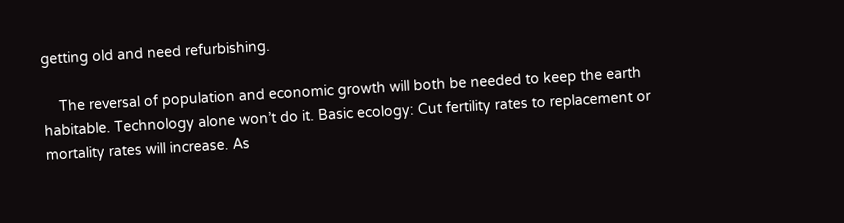getting old and need refurbishing.

    The reversal of population and economic growth will both be needed to keep the earth habitable. Technology alone won’t do it. Basic ecology: Cut fertility rates to replacement or mortality rates will increase. As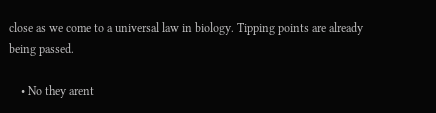close as we come to a universal law in biology. Tipping points are already being passed.

    • No they arent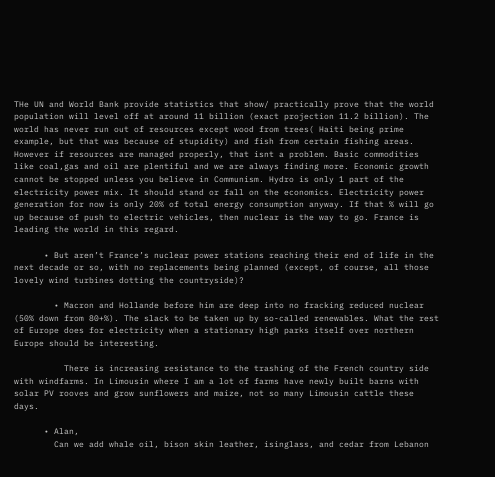THe UN and World Bank provide statistics that show/ practically prove that the world population will level off at around 11 billion (exact projection 11.2 billion). The world has never run out of resources except wood from trees( Haiti being prime example, but that was because of stupidity) and fish from certain fishing areas. However if resources are managed properly, that isnt a problem. Basic commodities like coal,gas and oil are plentiful and we are always finding more. Economic growth cannot be stopped unless you believe in Communism. Hydro is only 1 part of the electricity power mix. It should stand or fall on the economics. Electricity power generation for now is only 20% of total energy consumption anyway. If that % will go up because of push to electric vehicles, then nuclear is the way to go. France is leading the world in this regard.

      • But aren’t France’s nuclear power stations reaching their end of life in the next decade or so, with no replacements being planned (except, of course, all those lovely wind turbines dotting the countryside)?

        • Macron and Hollande before him are deep into no fracking reduced nuclear (50% down from 80+%). The slack to be taken up by so-called renewables. What the rest of Europe does for electricity when a stationary high parks itself over northern Europe should be interesting.

          There is increasing resistance to the trashing of the French country side with windfarms. In Limousin where I am a lot of farms have newly built barns with solar PV rooves and grow sunflowers and maize, not so many Limousin cattle these days.

      • Alan,
        Can we add whale oil, bison skin leather, isinglass, and cedar from Lebanon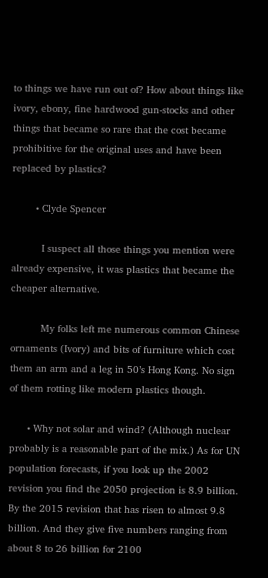to things we have run out of? How about things like ivory, ebony, fine hardwood gun-stocks and other things that became so rare that the cost became prohibitive for the original uses and have been replaced by plastics?

        • Clyde Spencer

          I suspect all those things you mention were already expensive, it was plastics that became the cheaper alternative.

          My folks left me numerous common Chinese ornaments (Ivory) and bits of furniture which cost them an arm and a leg in 50’s Hong Kong. No sign of them rotting like modern plastics though.

      • Why not solar and wind? (Although nuclear probably is a reasonable part of the mix.) As for UN population forecasts, if you look up the 2002 revision you find the 2050 projection is 8.9 billion. By the 2015 revision that has risen to almost 9.8 billion. And they give five numbers ranging from about 8 to 26 billion for 2100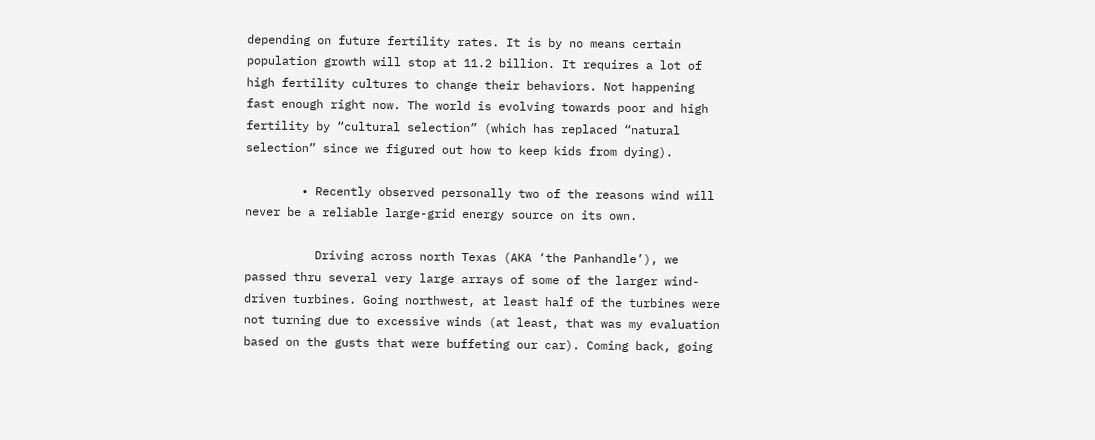depending on future fertility rates. It is by no means certain population growth will stop at 11.2 billion. It requires a lot of high fertility cultures to change their behaviors. Not happening fast enough right now. The world is evolving towards poor and high fertility by “cultural selection” (which has replaced “natural selection” since we figured out how to keep kids from dying).

        • Recently observed personally two of the reasons wind will never be a reliable large-grid energy source on its own.

          Driving across north Texas (AKA ‘the Panhandle’), we passed thru several very large arrays of some of the larger wind-driven turbines. Going northwest, at least half of the turbines were not turning due to excessive winds (at least, that was my evaluation based on the gusts that were buffeting our car). Coming back, going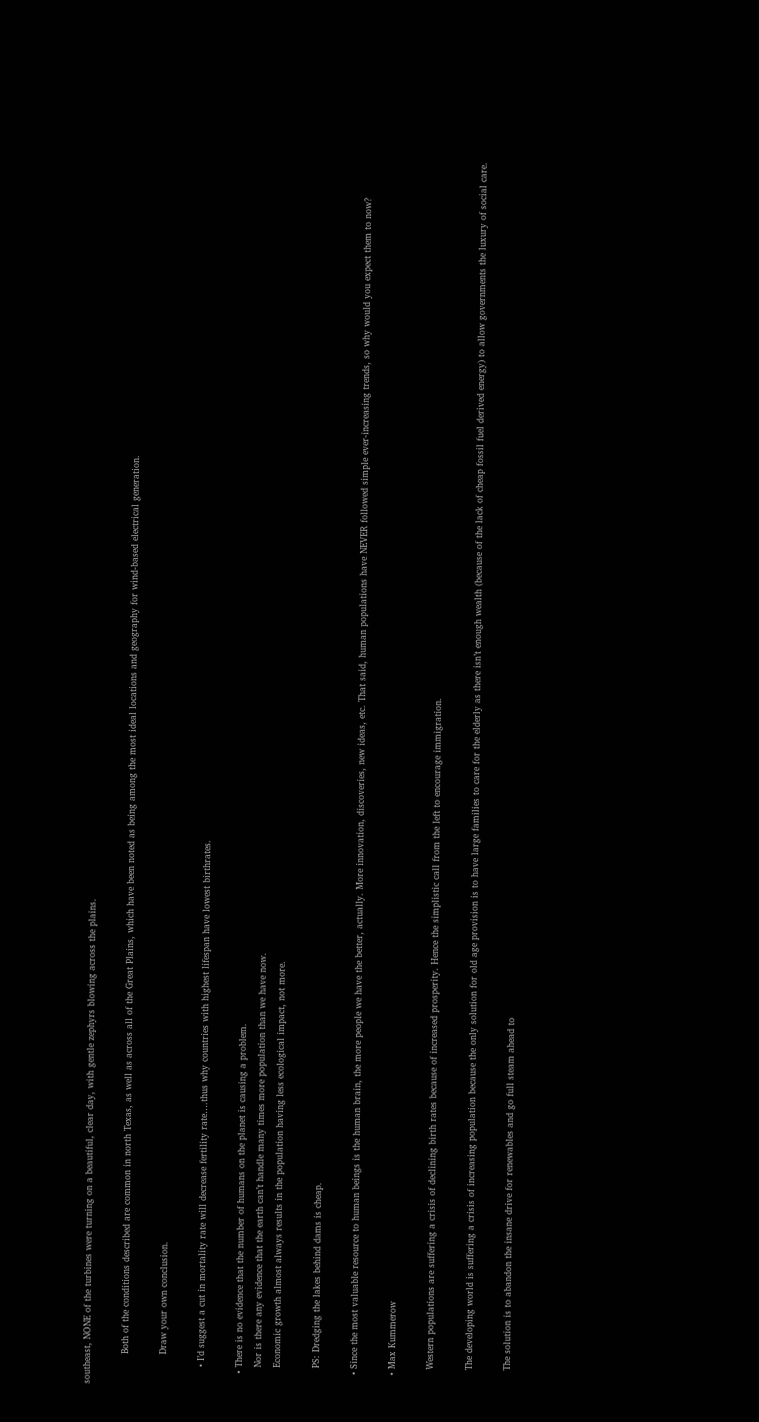southeast, NONE of the turbines were turning on a beautiful, clear day, with gentle zephyrs blowing across the plains.

          Both of the conditions described are common in north Texas, as well as across all of the Great Plains, which have been noted as being among the most ideal locations and geography for wind-based electrical generation.

          Draw your own conclusion.

      • I’d suggest a cut in mortality rate will decrease fertility rate….thus why countries with highest lifespan have lowest birthrates.

    • There is no evidence that the number of humans on the planet is causing a problem.
      Nor is there any evidence that the earth can’t handle many times more population than we have now.
      Economic growth almost always results in the population having less ecological impact, not more.

      PS: Dredging the lakes behind dams is cheap.

    • Since the most valuable resource to human beings is the human brain, the more people we have the better, actually. More innovation, discoveries, new ideas, etc. That said, human populations have NEVER followed simple ever-increasing trends, so why would you expect them to now?

    • Max Kummerow

      Western populations are suffering a crisis of declining birth rates because of increased prosperity. Hence the simplistic call from the left to encourage immigration.

      The developing world is suffering a crisis of increasing population because the only solution for old age provision is to have large families to care for the elderly as there isn’t enough wealth (because of the lack of cheap fossil fuel derived energy) to allow governments the luxury of social care.

      The solution is to abandon the insane drive for renewables and go full steam ahead to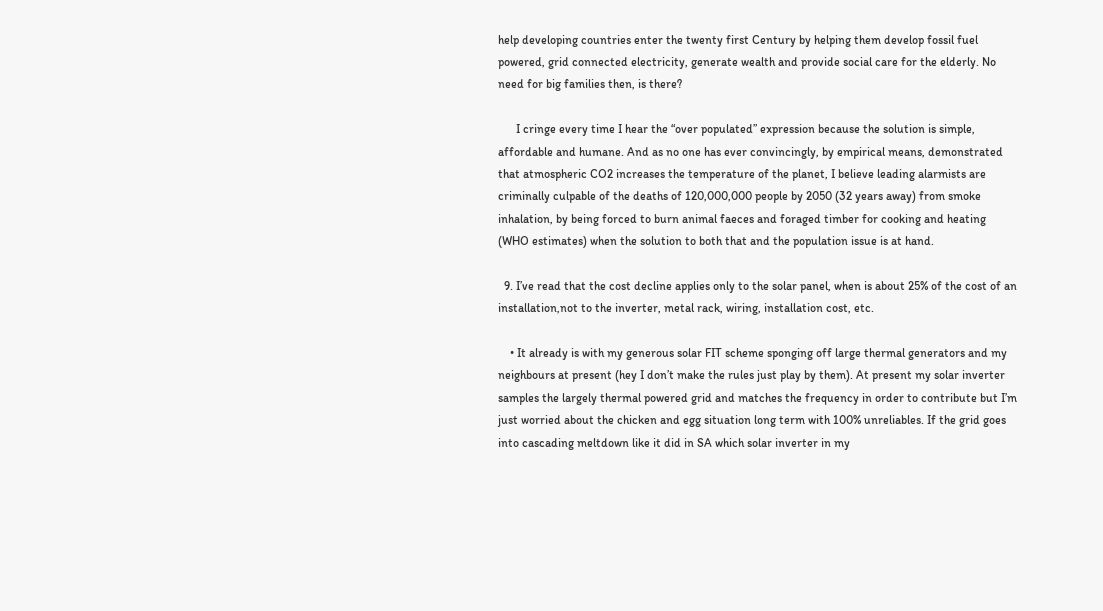help developing countries enter the twenty first Century by helping them develop fossil fuel powered, grid connected electricity, generate wealth and provide social care for the elderly. No need for big families then, is there?

      I cringe every time I hear the “over populated” expression because the solution is simple, affordable and humane. And as no one has ever convincingly, by empirical means, demonstrated that atmospheric CO2 increases the temperature of the planet, I believe leading alarmists are criminally culpable of the deaths of 120,000,000 people by 2050 (32 years away) from smoke inhalation, by being forced to burn animal faeces and foraged timber for cooking and heating (WHO estimates) when the solution to both that and the population issue is at hand.

  9. I’ve read that the cost decline applies only to the solar panel, when is about 25% of the cost of an installation,not to the inverter, metal rack, wiring, installation cost, etc.

    • It already is with my generous solar FIT scheme sponging off large thermal generators and my neighbours at present (hey I don’t make the rules just play by them). At present my solar inverter samples the largely thermal powered grid and matches the frequency in order to contribute but I’m just worried about the chicken and egg situation long term with 100% unreliables. If the grid goes into cascading meltdown like it did in SA which solar inverter in my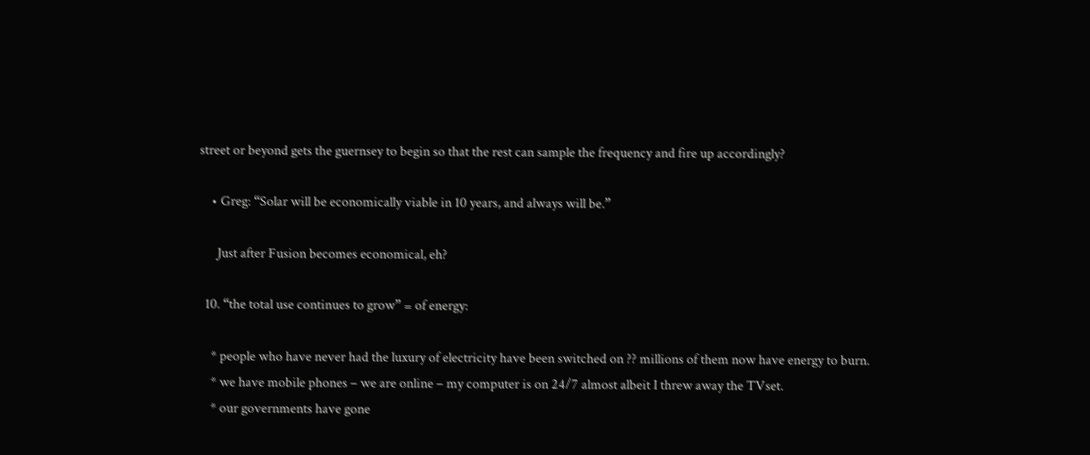street or beyond gets the guernsey to begin so that the rest can sample the frequency and fire up accordingly?

    • Greg: “Solar will be economically viable in 10 years, and always will be.”

      Just after Fusion becomes economical, eh?

  10. “the total use continues to grow” = of energy:

    * people who have never had the luxury of electricity have been switched on ?? millions of them now have energy to burn.
    * we have mobile phones – we are online – my computer is on 24/7 almost albeit I threw away the TVset.
    * our governments have gone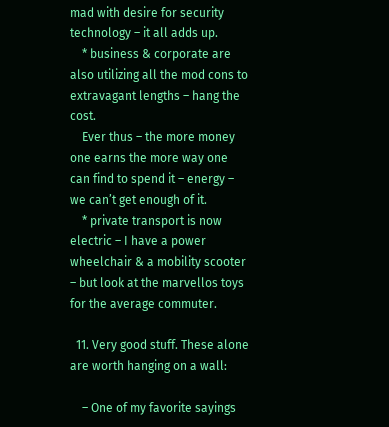mad with desire for security technology – it all adds up.
    * business & corporate are also utilizing all the mod cons to extravagant lengths – hang the cost.
    Ever thus – the more money one earns the more way one can find to spend it – energy – we can’t get enough of it.
    * private transport is now electric – I have a power wheelchair & a mobility scooter – but look at the marvellos toys for the average commuter.

  11. Very good stuff. These alone are worth hanging on a wall:

    – One of my favorite sayings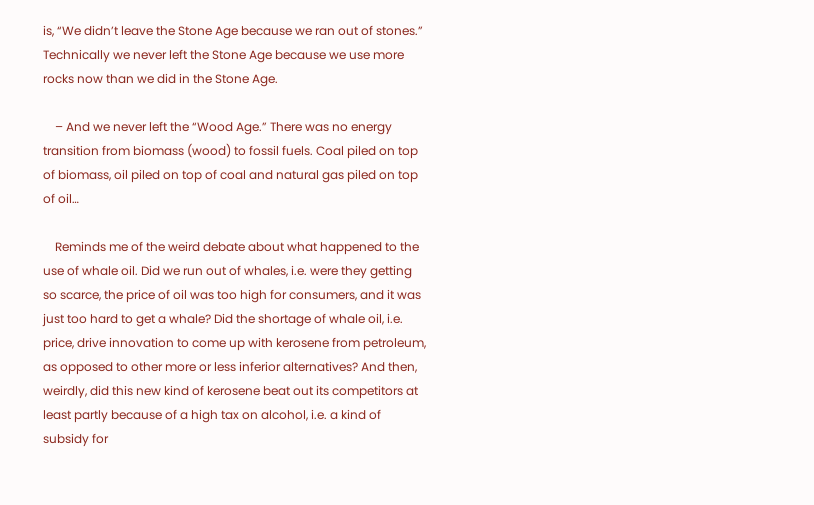is, “We didn’t leave the Stone Age because we ran out of stones.” Technically we never left the Stone Age because we use more rocks now than we did in the Stone Age.

    – And we never left the “Wood Age.” There was no energy transition from biomass (wood) to fossil fuels. Coal piled on top of biomass, oil piled on top of coal and natural gas piled on top of oil…

    Reminds me of the weird debate about what happened to the use of whale oil. Did we run out of whales, i.e. were they getting so scarce, the price of oil was too high for consumers, and it was just too hard to get a whale? Did the shortage of whale oil, i.e. price, drive innovation to come up with kerosene from petroleum, as opposed to other more or less inferior alternatives? And then, weirdly, did this new kind of kerosene beat out its competitors at least partly because of a high tax on alcohol, i.e. a kind of subsidy for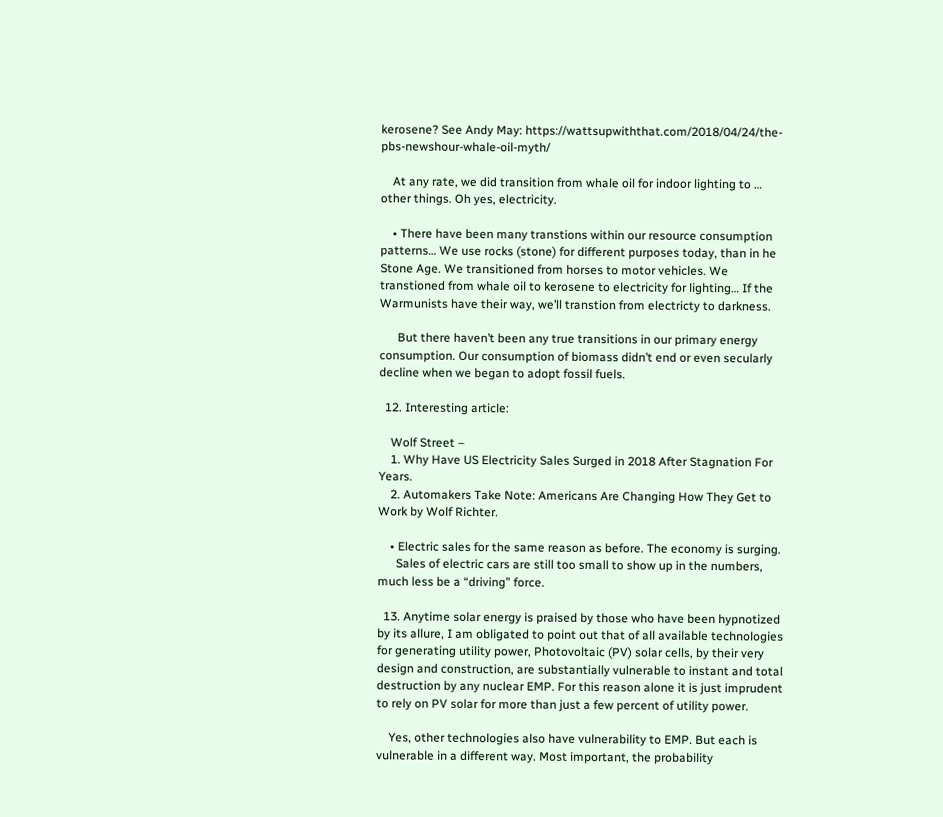kerosene? See Andy May: https://wattsupwiththat.com/2018/04/24/the-pbs-newshour-whale-oil-myth/

    At any rate, we did transition from whale oil for indoor lighting to … other things. Oh yes, electricity.

    • There have been many transtions within our resource consumption patterns… We use rocks (stone) for different purposes today, than in he Stone Age. We transitioned from horses to motor vehicles. We transtioned from whale oil to kerosene to electricity for lighting… If the Warmunists have their way, we’ll transtion from electricty to darkness.

      But there haven’t been any true transitions in our primary energy consumption. Our consumption of biomass didn’t end or even secularly decline when we began to adopt fossil fuels.

  12. Interesting article:

    Wolf Street –
    1. Why Have US Electricity Sales Surged in 2018 After Stagnation For Years.
    2. Automakers Take Note: Americans Are Changing How They Get to Work by Wolf Richter.

    • Electric sales for the same reason as before. The economy is surging.
      Sales of electric cars are still too small to show up in the numbers, much less be a “driving” force.

  13. Anytime solar energy is praised by those who have been hypnotized by its allure, I am obligated to point out that of all available technologies for generating utility power, Photovoltaic (PV) solar cells, by their very design and construction, are substantially vulnerable to instant and total destruction by any nuclear EMP. For this reason alone it is just imprudent to rely on PV solar for more than just a few percent of utility power.

    Yes, other technologies also have vulnerability to EMP. But each is vulnerable in a different way. Most important, the probability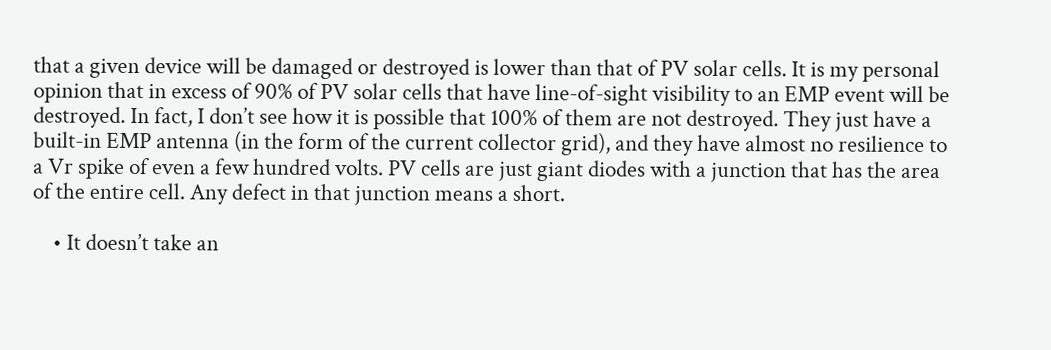that a given device will be damaged or destroyed is lower than that of PV solar cells. It is my personal opinion that in excess of 90% of PV solar cells that have line-of-sight visibility to an EMP event will be destroyed. In fact, I don’t see how it is possible that 100% of them are not destroyed. They just have a built-in EMP antenna (in the form of the current collector grid), and they have almost no resilience to a Vr spike of even a few hundred volts. PV cells are just giant diodes with a junction that has the area of the entire cell. Any defect in that junction means a short.

    • It doesn’t take an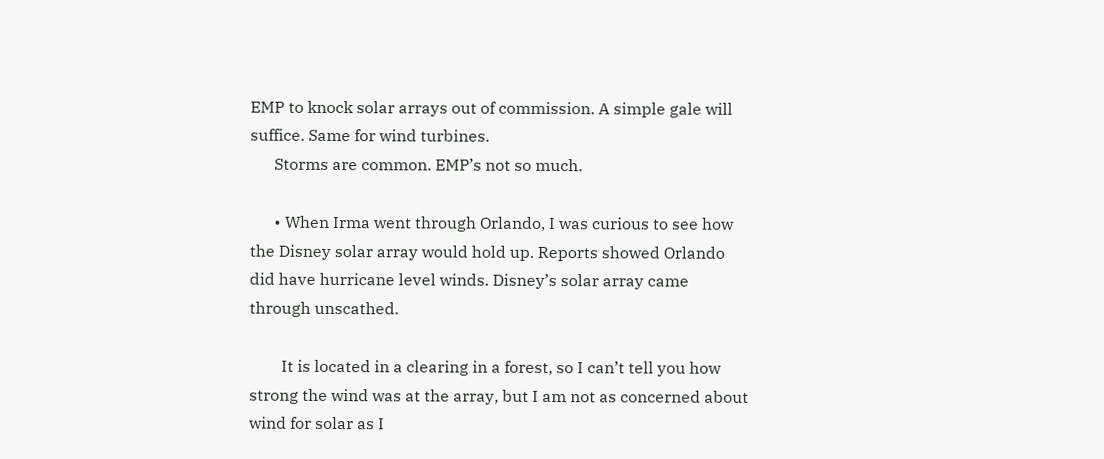EMP to knock solar arrays out of commission. A simple gale will suffice. Same for wind turbines.
      Storms are common. EMP’s not so much.

      • When Irma went through Orlando, I was curious to see how the Disney solar array would hold up. Reports showed Orlando did have hurricane level winds. Disney’s solar array came through unscathed.

        It is located in a clearing in a forest, so I can’t tell you how strong the wind was at the array, but I am not as concerned about wind for solar as I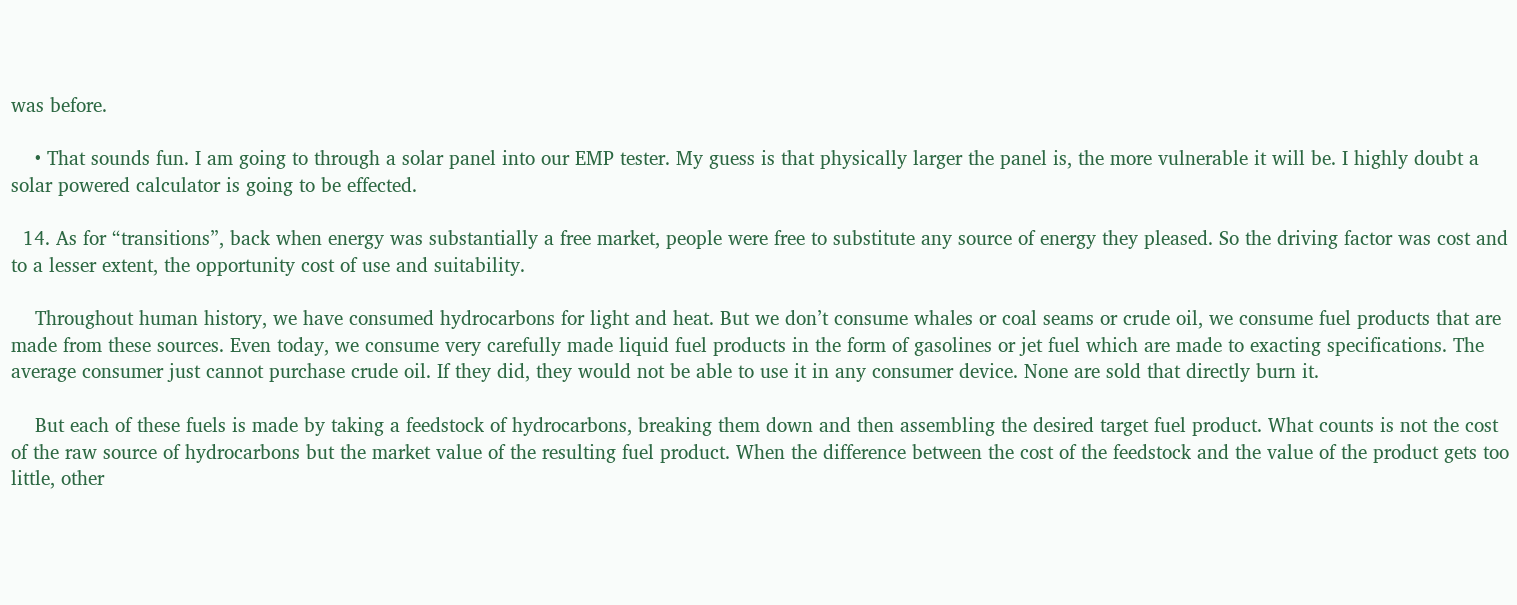was before.

    • That sounds fun. I am going to through a solar panel into our EMP tester. My guess is that physically larger the panel is, the more vulnerable it will be. I highly doubt a solar powered calculator is going to be effected.

  14. As for “transitions”, back when energy was substantially a free market, people were free to substitute any source of energy they pleased. So the driving factor was cost and to a lesser extent, the opportunity cost of use and suitability.

    Throughout human history, we have consumed hydrocarbons for light and heat. But we don’t consume whales or coal seams or crude oil, we consume fuel products that are made from these sources. Even today, we consume very carefully made liquid fuel products in the form of gasolines or jet fuel which are made to exacting specifications. The average consumer just cannot purchase crude oil. If they did, they would not be able to use it in any consumer device. None are sold that directly burn it.

    But each of these fuels is made by taking a feedstock of hydrocarbons, breaking them down and then assembling the desired target fuel product. What counts is not the cost of the raw source of hydrocarbons but the market value of the resulting fuel product. When the difference between the cost of the feedstock and the value of the product gets too little, other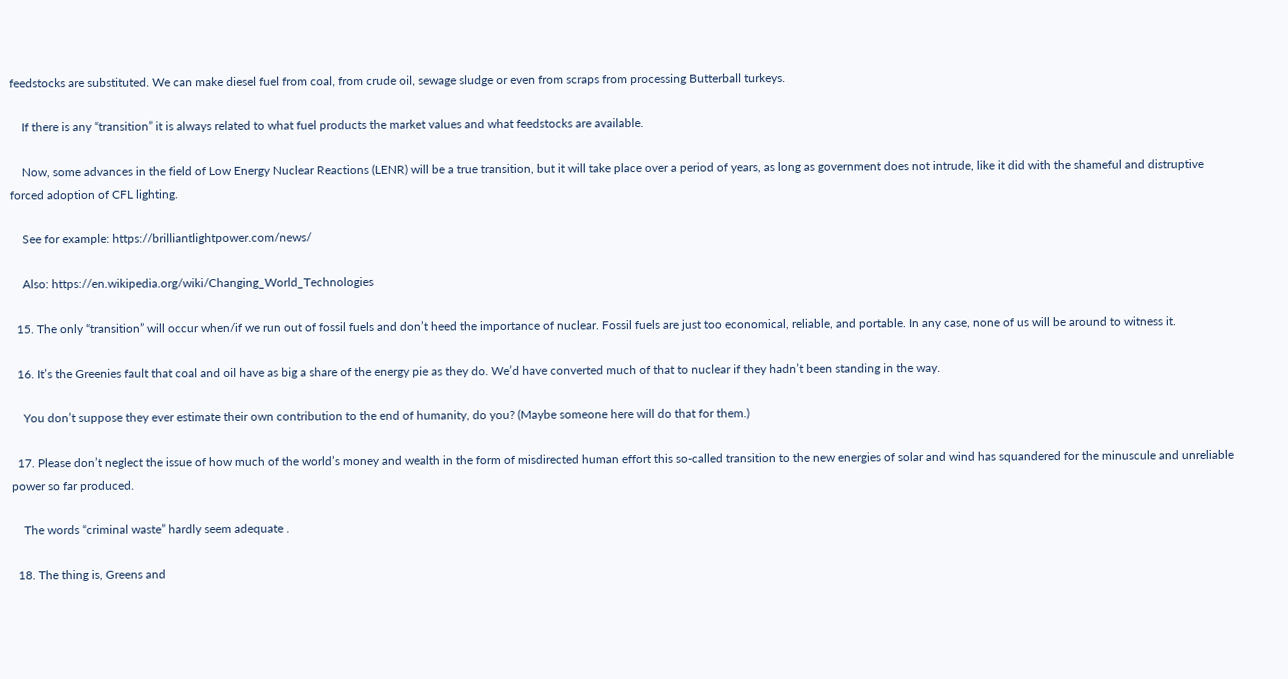feedstocks are substituted. We can make diesel fuel from coal, from crude oil, sewage sludge or even from scraps from processing Butterball turkeys.

    If there is any “transition” it is always related to what fuel products the market values and what feedstocks are available.

    Now, some advances in the field of Low Energy Nuclear Reactions (LENR) will be a true transition, but it will take place over a period of years, as long as government does not intrude, like it did with the shameful and distruptive forced adoption of CFL lighting.

    See for example: https://brilliantlightpower.com/news/

    Also: https://en.wikipedia.org/wiki/Changing_World_Technologies

  15. The only “transition” will occur when/if we run out of fossil fuels and don’t heed the importance of nuclear. Fossil fuels are just too economical, reliable, and portable. In any case, none of us will be around to witness it.

  16. It’s the Greenies fault that coal and oil have as big a share of the energy pie as they do. We’d have converted much of that to nuclear if they hadn’t been standing in the way.

    You don’t suppose they ever estimate their own contribution to the end of humanity, do you? (Maybe someone here will do that for them.)

  17. Please don’t neglect the issue of how much of the world’s money and wealth in the form of misdirected human effort this so-called transition to the new energies of solar and wind has squandered for the minuscule and unreliable power so far produced.

    The words “criminal waste” hardly seem adequate .

  18. The thing is, Greens and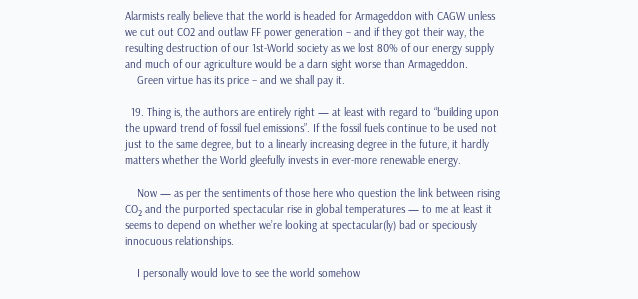Alarmists really believe that the world is headed for Armageddon with CAGW unless we cut out CO2 and outlaw FF power generation – and if they got their way, the resulting destruction of our 1st-World society as we lost 80% of our energy supply and much of our agriculture would be a darn sight worse than Armageddon.
    Green virtue has its price – and we shall pay it.

  19. Thing is, the authors are entirely right — at least with regard to “building upon the upward trend of fossil fuel emissions”. If the fossil fuels continue to be used not just to the same degree, but to a linearly increasing degree in the future, it hardly matters whether the World gleefully invests in ever-more renewable energy.

    Now — as per the sentiments of those here who question the link between rising CO₂ and the purported spectacular rise in global temperatures — to me at least it seems to depend on whether we’re looking at spectacular(ly) bad or speciously innocuous relationships.

    I personally would love to see the world somehow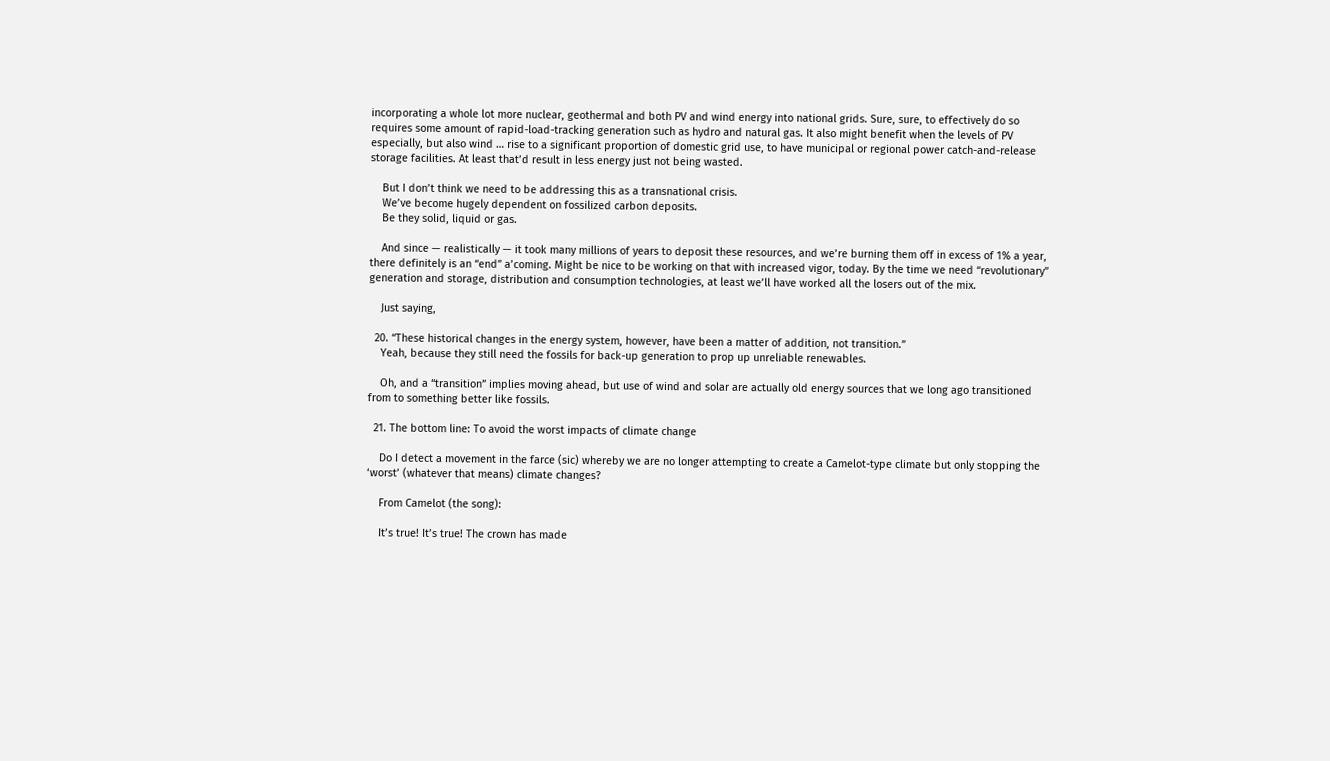incorporating a whole lot more nuclear, geothermal and both PV and wind energy into national grids. Sure, sure, to effectively do so requires some amount of rapid-load-tracking generation such as hydro and natural gas. It also might benefit when the levels of PV especially, but also wind … rise to a significant proportion of domestic grid use, to have municipal or regional power catch-and-release storage facilities. At least that’d result in less energy just not being wasted.

    But I don’t think we need to be addressing this as a transnational crisis.
    We’ve become hugely dependent on fossilized carbon deposits.
    Be they solid, liquid or gas.

    And since — realistically — it took many millions of years to deposit these resources, and we’re burning them off in excess of 1% a year, there definitely is an “end” a’coming. Might be nice to be working on that with increased vigor, today. By the time we need “revolutionary” generation and storage, distribution and consumption technologies, at least we’ll have worked all the losers out of the mix.

    Just saying,

  20. “These historical changes in the energy system, however, have been a matter of addition, not transition.”
    Yeah, because they still need the fossils for back-up generation to prop up unreliable renewables.

    Oh, and a “transition” implies moving ahead, but use of wind and solar are actually old energy sources that we long ago transitioned from to something better like fossils.

  21. The bottom line: To avoid the worst impacts of climate change

    Do I detect a movement in the farce (sic) whereby we are no longer attempting to create a Camelot-type climate but only stopping the ‘worst’ (whatever that means) climate changes?

    From Camelot (the song):

    It’s true! It’s true! The crown has made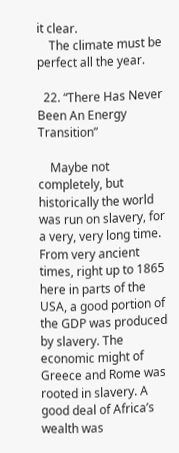it clear.
    The climate must be perfect all the year.

  22. “There Has Never Been An Energy Transition”

    Maybe not completely, but historically the world was run on slavery, for a very, very long time. From very ancient times, right up to 1865 here in parts of the USA, a good portion of the GDP was produced by slavery. The economic might of Greece and Rome was rooted in slavery. A good deal of Africa’s wealth was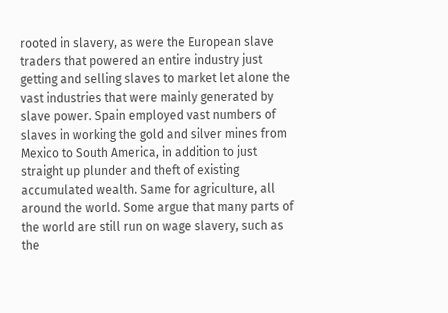rooted in slavery, as were the European slave traders that powered an entire industry just getting and selling slaves to market let alone the vast industries that were mainly generated by slave power. Spain employed vast numbers of slaves in working the gold and silver mines from Mexico to South America, in addition to just straight up plunder and theft of existing accumulated wealth. Same for agriculture, all around the world. Some argue that many parts of the world are still run on wage slavery, such as the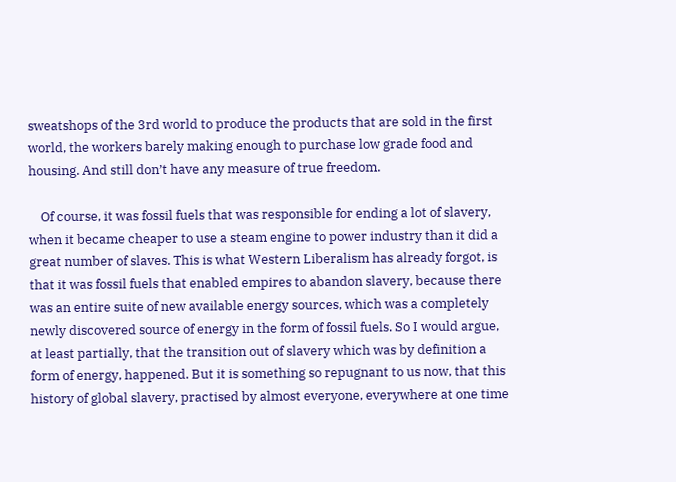sweatshops of the 3rd world to produce the products that are sold in the first world, the workers barely making enough to purchase low grade food and housing. And still don’t have any measure of true freedom.

    Of course, it was fossil fuels that was responsible for ending a lot of slavery, when it became cheaper to use a steam engine to power industry than it did a great number of slaves. This is what Western Liberalism has already forgot, is that it was fossil fuels that enabled empires to abandon slavery, because there was an entire suite of new available energy sources, which was a completely newly discovered source of energy in the form of fossil fuels. So I would argue, at least partially, that the transition out of slavery which was by definition a form of energy, happened. But it is something so repugnant to us now, that this history of global slavery, practised by almost everyone, everywhere at one time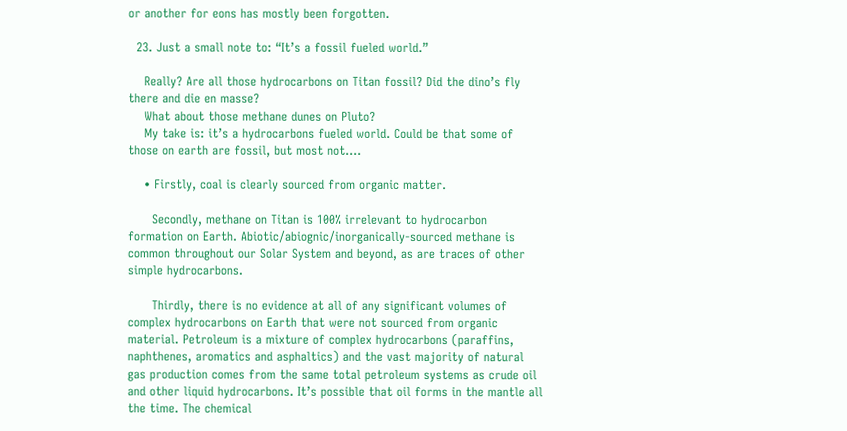or another for eons has mostly been forgotten.

  23. Just a small note to: “It’s a fossil fueled world.”

    Really? Are all those hydrocarbons on Titan fossil? Did the dino’s fly there and die en masse?
    What about those methane dunes on Pluto?
    My take is: it’s a hydrocarbons fueled world. Could be that some of those on earth are fossil, but most not….

    • Firstly, coal is clearly sourced from organic matter.

      Secondly, methane on Titan is 100% irrelevant to hydrocarbon formation on Earth. Abiotic/abiognic/inorganically-sourced methane is common throughout our Solar System and beyond, as are traces of other simple hydrocarbons.

      Thirdly, there is no evidence at all of any significant volumes of complex hydrocarbons on Earth that were not sourced from organic material. Petroleum is a mixture of complex hydrocarbons (paraffins, naphthenes, aromatics and asphaltics) and the vast majority of natural gas production comes from the same total petroleum systems as crude oil and other liquid hydrocarbons. It’s possible that oil forms in the mantle all the time. The chemical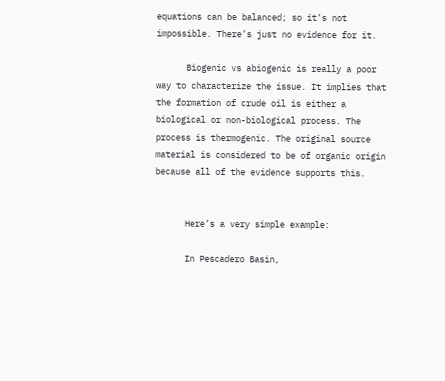equations can be balanced; so it’s not impossible. There’s just no evidence for it.

      Biogenic vs abiogenic is really a poor way to characterize the issue. It implies that the formation of crude oil is either a biological or non-biological process. The process is thermogenic. The original source material is considered to be of organic origin because all of the evidence supports this.


      Here’s a very simple example:

      In Pescadero Basin,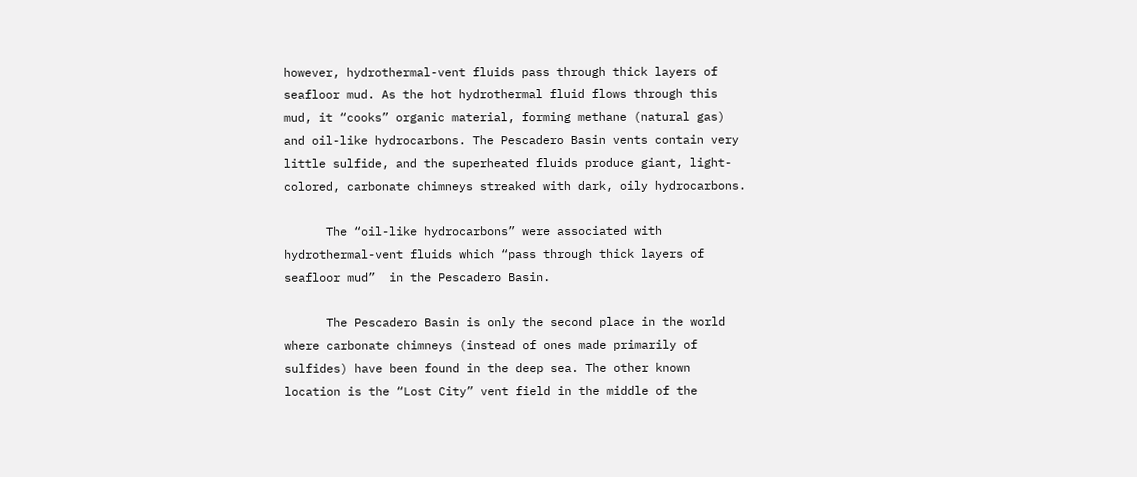however, hydrothermal-vent fluids pass through thick layers of seafloor mud. As the hot hydrothermal fluid flows through this mud, it “cooks” organic material, forming methane (natural gas) and oil-like hydrocarbons. The Pescadero Basin vents contain very little sulfide, and the superheated fluids produce giant, light-colored, carbonate chimneys streaked with dark, oily hydrocarbons.

      The “oil-like hydrocarbons” were associated with hydrothermal-vent fluids which “pass through thick layers of seafloor mud”  in the Pescadero Basin.

      The Pescadero Basin is only the second place in the world where carbonate chimneys (instead of ones made primarily of sulfides) have been found in the deep sea. The other known location is the “Lost City” vent field in the middle of the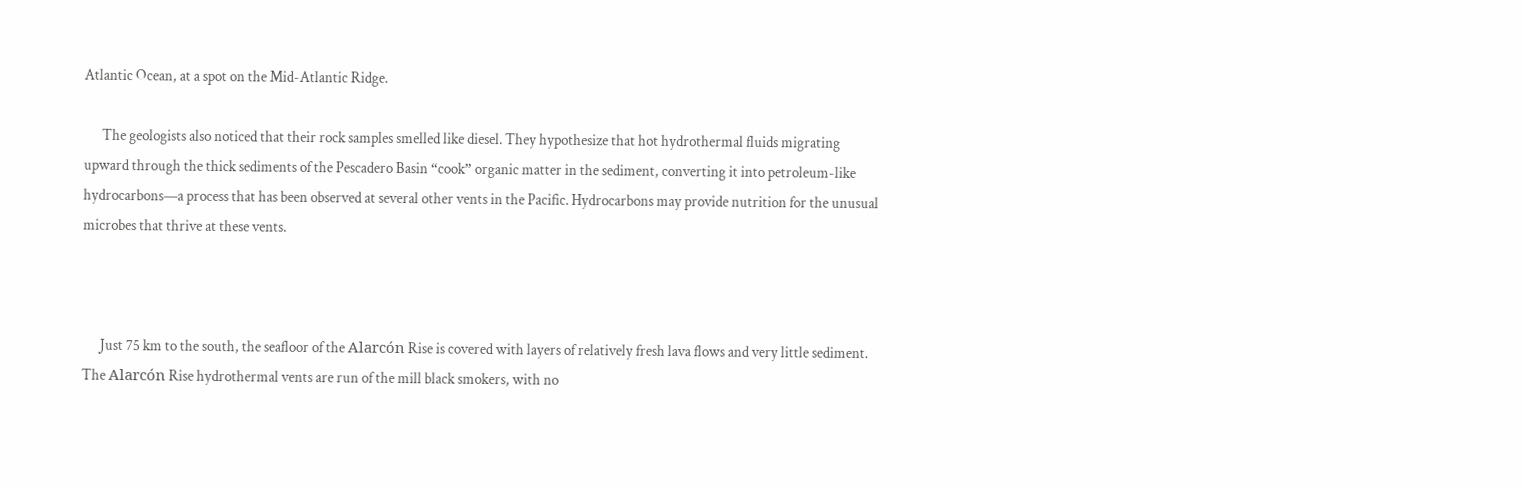Atlantic Ocean, at a spot on the Mid-Atlantic Ridge.

      The geologists also noticed that their rock samples smelled like diesel. They hypothesize that hot hydrothermal fluids migrating upward through the thick sediments of the Pescadero Basin “cook” organic matter in the sediment, converting it into petroleum-like hydrocarbons—a process that has been observed at several other vents in the Pacific. Hydrocarbons may provide nutrition for the unusual microbes that thrive at these vents.



      Just 75 km to the south, the seafloor of the Alarcón Rise is covered with layers of relatively fresh lava flows and very little sediment.  The Alarcón Rise hydrothermal vents are run of the mill black smokers, with no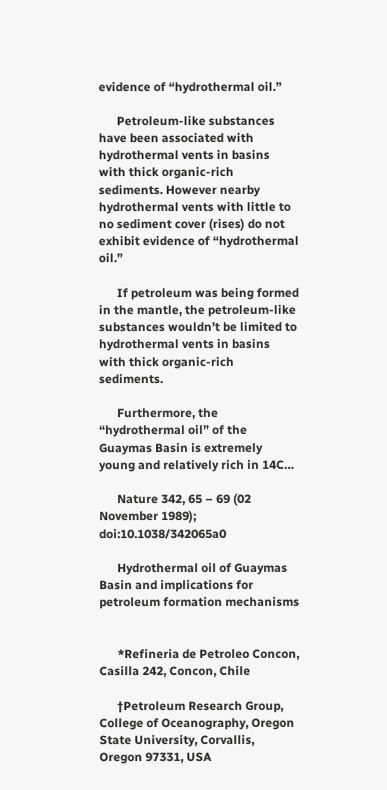evidence of “hydrothermal oil.”

      Petroleum-like substances have been associated with hydrothermal vents in basins with thick organic-rich sediments. However nearby hydrothermal vents with little to no sediment cover (rises) do not exhibit evidence of “hydrothermal oil.”

      If petroleum was being formed in the mantle, the petroleum-like substances wouldn’t be limited to hydrothermal vents in basins with thick organic-rich sediments.

      Furthermore, the “hydrothermal oil” of the Guaymas Basin is extremely young and relatively rich in 14C…

      Nature 342, 65 – 69 (02 November 1989); doi:10.1038/342065a0

      Hydrothermal oil of Guaymas Basin and implications for petroleum formation mechanisms


      *Refineria de Petroleo Concon, Casilla 242, Concon, Chile

      †Petroleum Research Group, College of Oceanography, Oregon State University, Corvallis, Oregon 97331, USA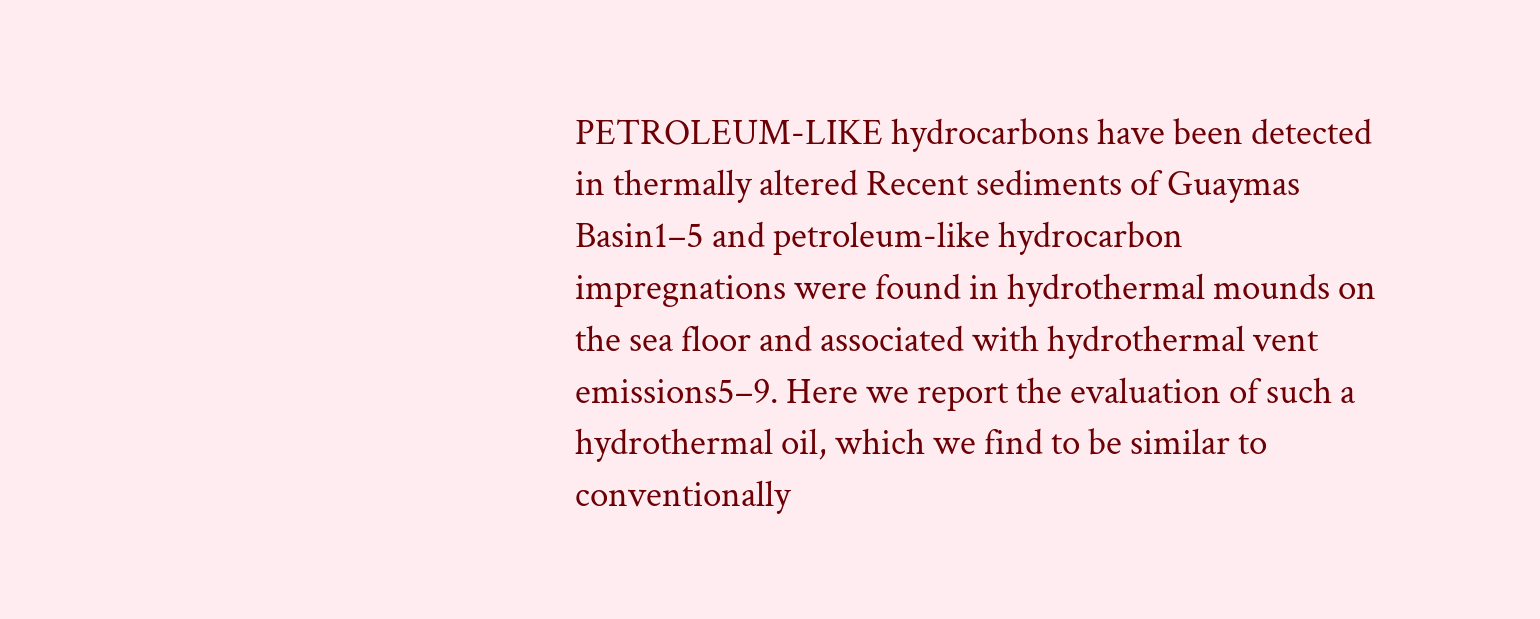PETROLEUM-LIKE hydrocarbons have been detected in thermally altered Recent sediments of Guaymas Basin1–5 and petroleum-like hydrocarbon impregnations were found in hydrothermal mounds on the sea floor and associated with hydrothermal vent emissions5–9. Here we report the evaluation of such a hydrothermal oil, which we find to be similar to conventionally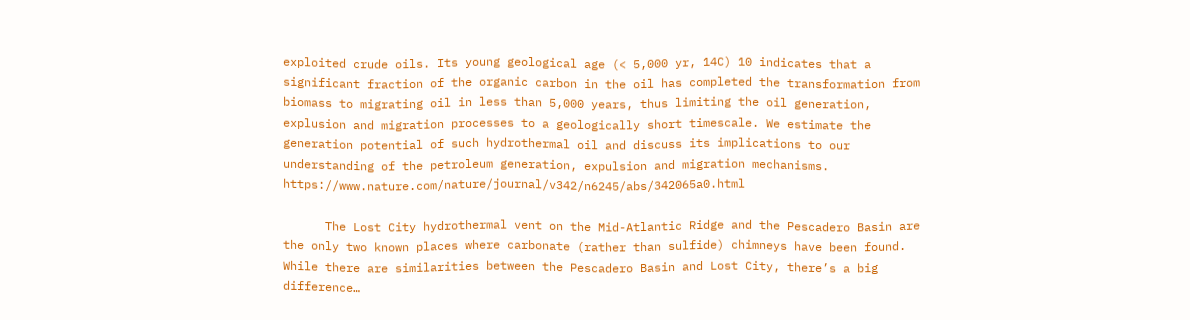exploited crude oils. Its young geological age (< 5,000 yr, 14C) 10 indicates that a significant fraction of the organic carbon in the oil has completed the transformation from biomass to migrating oil in less than 5,000 years, thus limiting the oil generation, explusion and migration processes to a geologically short timescale. We estimate the generation potential of such hydrothermal oil and discuss its implications to our understanding of the petroleum generation, expulsion and migration mechanisms. https://www.nature.com/nature/journal/v342/n6245/abs/342065a0.html

      The Lost City hydrothermal vent on the Mid-Atlantic Ridge and the Pescadero Basin are the only two known places where carbonate (rather than sulfide) chimneys have been found.  While there are similarities between the Pescadero Basin and Lost City, there’s a big difference…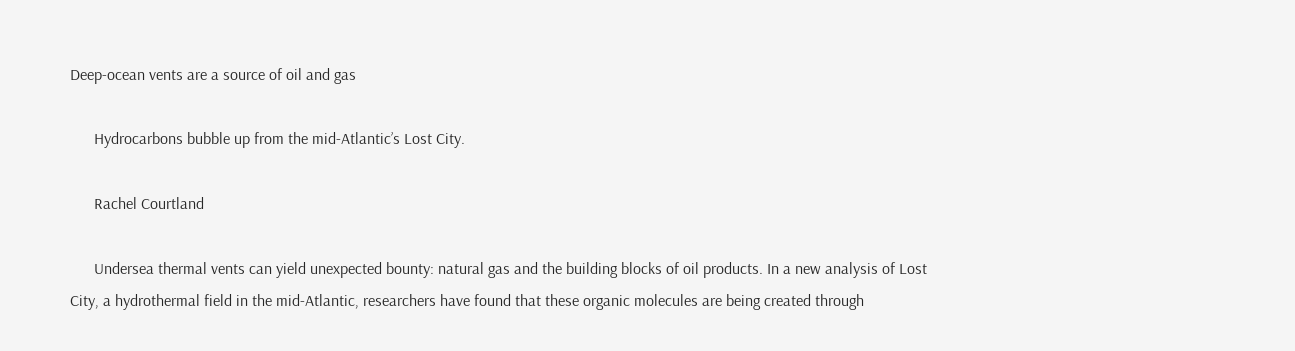Deep-ocean vents are a source of oil and gas

      Hydrocarbons bubble up from the mid-Atlantic’s Lost City.

      Rachel Courtland

      Undersea thermal vents can yield unexpected bounty: natural gas and the building blocks of oil products. In a new analysis of Lost City, a hydrothermal field in the mid-Atlantic, researchers have found that these organic molecules are being created through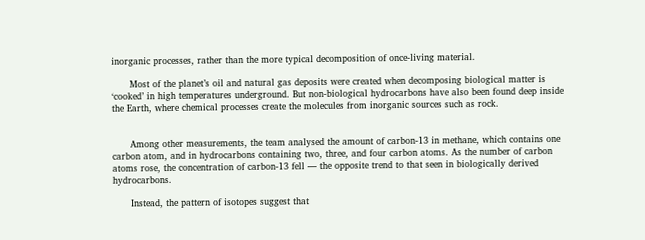inorganic processes, rather than the more typical decomposition of once-living material.

      Most of the planet’s oil and natural gas deposits were created when decomposing biological matter is ‘cooked’ in high temperatures underground. But non-biological hydrocarbons have also been found deep inside the Earth, where chemical processes create the molecules from inorganic sources such as rock.


      Among other measurements, the team analysed the amount of carbon-13 in methane, which contains one carbon atom, and in hydrocarbons containing two, three, and four carbon atoms. As the number of carbon atoms rose, the concentration of carbon-13 fell — the opposite trend to that seen in biologically derived hydrocarbons.

      Instead, the pattern of isotopes suggest that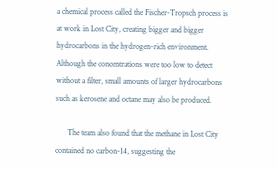a chemical process called the Fischer-Tropsch process is at work in Lost City, creating bigger and bigger hydrocarbons in the hydrogen-rich environment. Although the concentrations were too low to detect without a filter, small amounts of larger hydrocarbons such as kerosene and octane may also be produced.

      The team also found that the methane in Lost City contained no carbon-14, suggesting the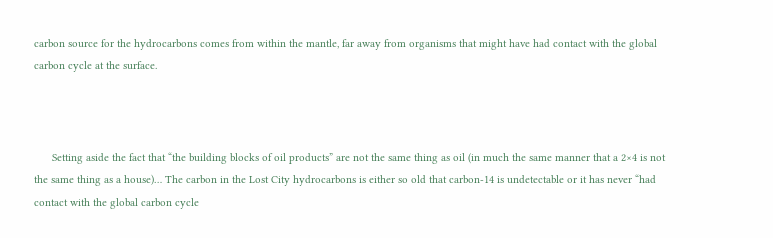carbon source for the hydrocarbons comes from within the mantle, far away from organisms that might have had contact with the global carbon cycle at the surface.



      Setting aside the fact that “the building blocks of oil products” are not the same thing as oil (in much the same manner that a 2×4 is not the same thing as a house)… The carbon in the Lost City hydrocarbons is either so old that carbon-14 is undetectable or it has never “had contact with the global carbon cycle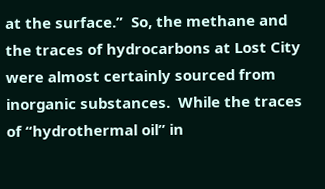at the surface.”  So, the methane and the traces of hydrocarbons at Lost City were almost certainly sourced from inorganic substances.  While the traces of “hydrothermal oil” in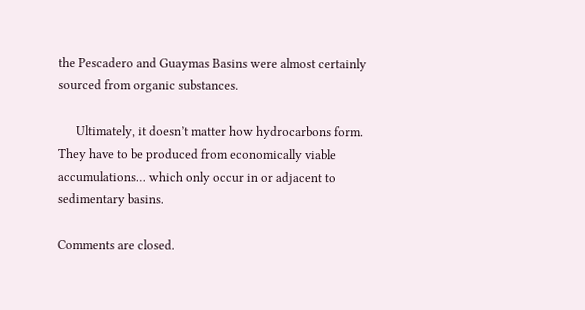the Pescadero and Guaymas Basins were almost certainly sourced from organic substances.

      Ultimately, it doesn’t matter how hydrocarbons form. They have to be produced from economically viable accumulations… which only occur in or adjacent to sedimentary basins.

Comments are closed.